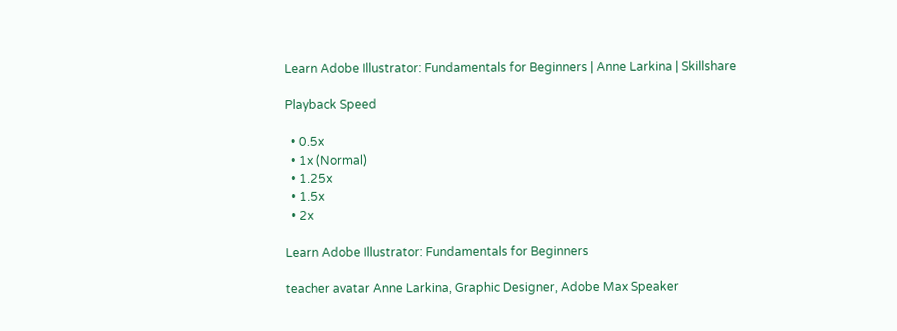Learn Adobe Illustrator: Fundamentals for Beginners | Anne Larkina | Skillshare

Playback Speed

  • 0.5x
  • 1x (Normal)
  • 1.25x
  • 1.5x
  • 2x

Learn Adobe Illustrator: Fundamentals for Beginners

teacher avatar Anne Larkina, Graphic Designer, Adobe Max Speaker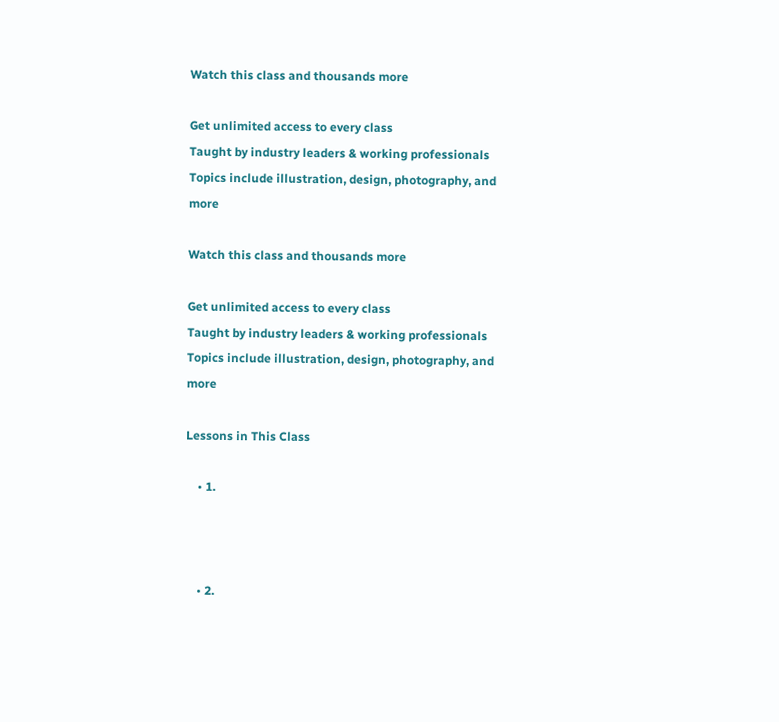Watch this class and thousands more

Get unlimited access to every class
Taught by industry leaders & working professionals
Topics include illustration, design, photography, and more

Watch this class and thousands more

Get unlimited access to every class
Taught by industry leaders & working professionals
Topics include illustration, design, photography, and more

Lessons in This Class

    • 1.



    • 2.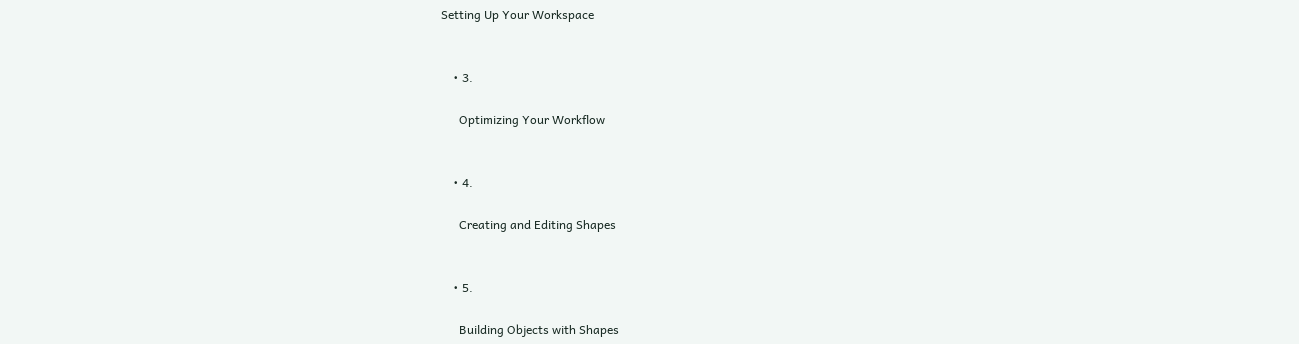Setting Up Your Workspace


    • 3.

      Optimizing Your Workflow


    • 4.

      Creating and Editing Shapes


    • 5.

      Building Objects with Shapes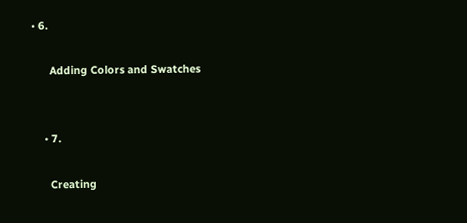• 6.

      Adding Colors and Swatches


    • 7.

      Creating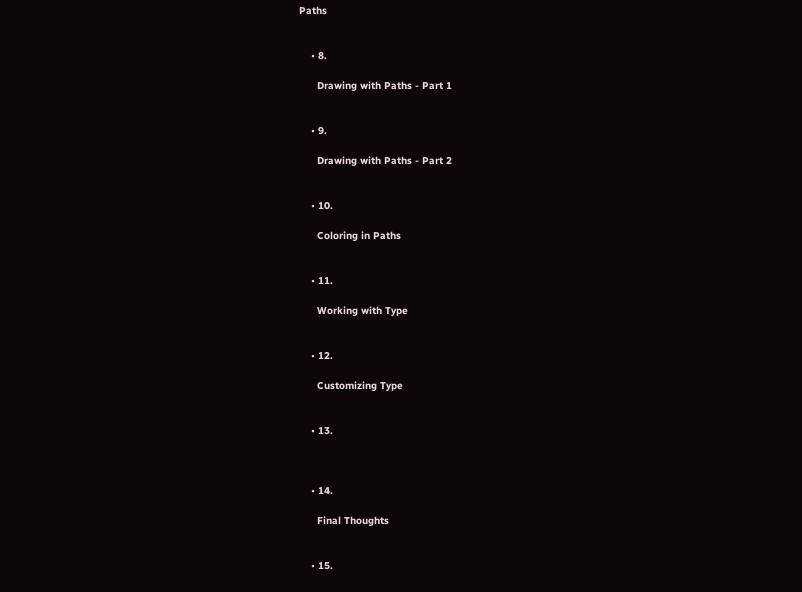Paths


    • 8.

      Drawing with Paths - Part 1


    • 9.

      Drawing with Paths - Part 2


    • 10.

      Coloring in Paths


    • 11.

      Working with Type


    • 12.

      Customizing Type


    • 13.



    • 14.

      Final Thoughts


    • 15.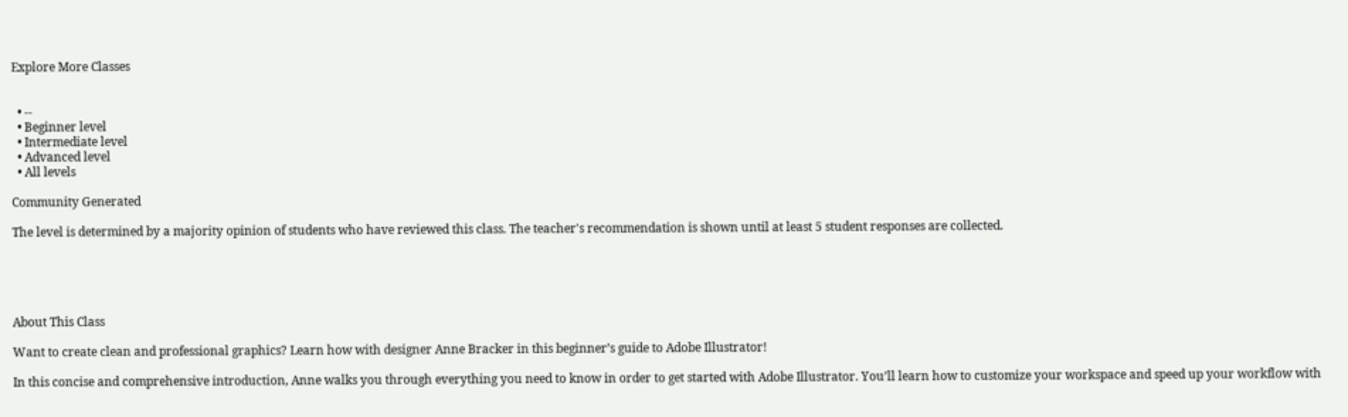Explore More Classes


  • --
  • Beginner level
  • Intermediate level
  • Advanced level
  • All levels

Community Generated

The level is determined by a majority opinion of students who have reviewed this class. The teacher's recommendation is shown until at least 5 student responses are collected.





About This Class

Want to create clean and professional graphics? Learn how with designer Anne Bracker in this beginner’s guide to Adobe Illustrator!

In this concise and comprehensive introduction, Anne walks you through everything you need to know in order to get started with Adobe Illustrator. You’ll learn how to customize your workspace and speed up your workflow with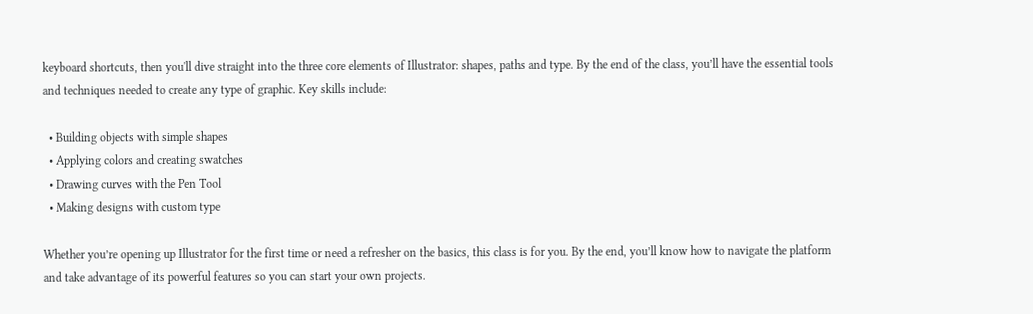keyboard shortcuts, then you'll dive straight into the three core elements of Illustrator: shapes, paths and type. By the end of the class, you’ll have the essential tools and techniques needed to create any type of graphic. Key skills include:

  • Building objects with simple shapes
  • Applying colors and creating swatches
  • Drawing curves with the Pen Tool
  • Making designs with custom type

Whether you’re opening up Illustrator for the first time or need a refresher on the basics, this class is for you. By the end, you’ll know how to navigate the platform and take advantage of its powerful features so you can start your own projects.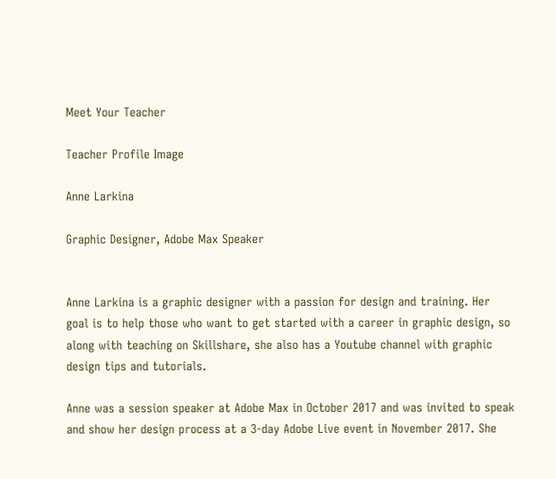Meet Your Teacher

Teacher Profile Image

Anne Larkina

Graphic Designer, Adobe Max Speaker


Anne Larkina is a graphic designer with a passion for design and training. Her goal is to help those who want to get started with a career in graphic design, so along with teaching on Skillshare, she also has a Youtube channel with graphic design tips and tutorials.

Anne was a session speaker at Adobe Max in October 2017 and was invited to speak and show her design process at a 3-day Adobe Live event in November 2017. She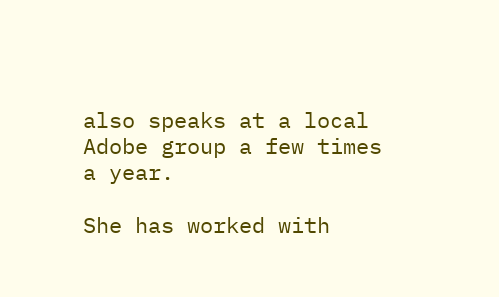also speaks at a local Adobe group a few times a year.

She has worked with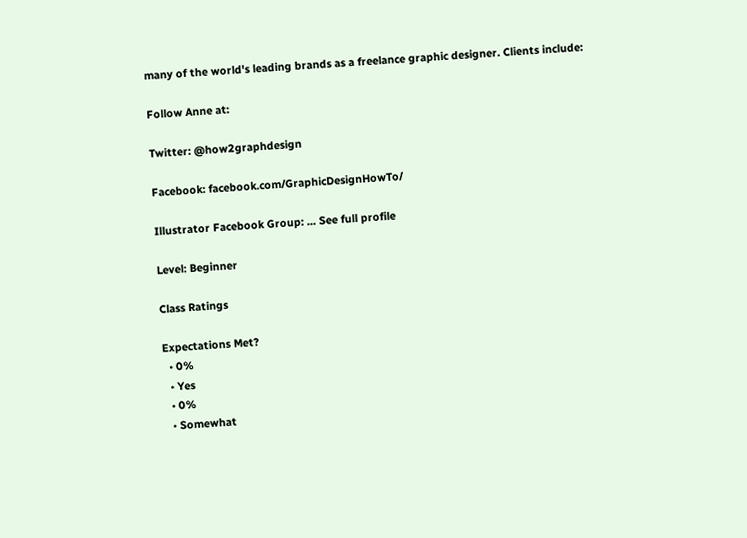many of the world's leading brands as a freelance graphic designer. Clients include:

Follow Anne at:

Twitter: @how2graphdesign

Facebook: facebook.com/GraphicDesignHowTo/

Illustrator Facebook Group: ... See full profile

Level: Beginner

Class Ratings

Expectations Met?
  • 0%
  • Yes
  • 0%
  • Somewhat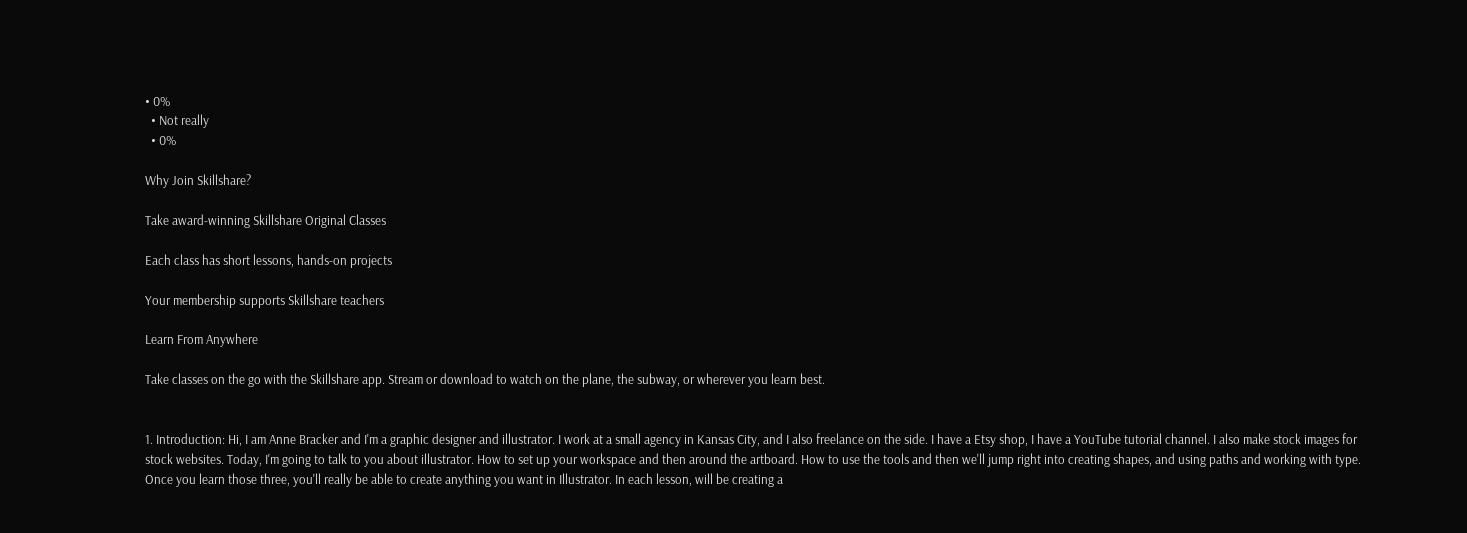• 0%
  • Not really
  • 0%

Why Join Skillshare?

Take award-winning Skillshare Original Classes

Each class has short lessons, hands-on projects

Your membership supports Skillshare teachers

Learn From Anywhere

Take classes on the go with the Skillshare app. Stream or download to watch on the plane, the subway, or wherever you learn best.


1. Introduction: Hi, I am Anne Bracker and I'm a graphic designer and illustrator. I work at a small agency in Kansas City, and I also freelance on the side. I have a Etsy shop, I have a YouTube tutorial channel. I also make stock images for stock websites. Today, I'm going to talk to you about illustrator. How to set up your workspace and then around the artboard. How to use the tools and then we'll jump right into creating shapes, and using paths and working with type. Once you learn those three, you'll really be able to create anything you want in Illustrator. In each lesson, will be creating a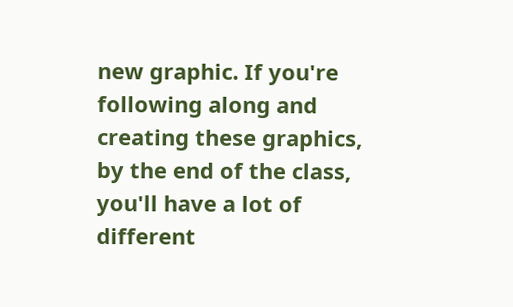new graphic. If you're following along and creating these graphics, by the end of the class, you'll have a lot of different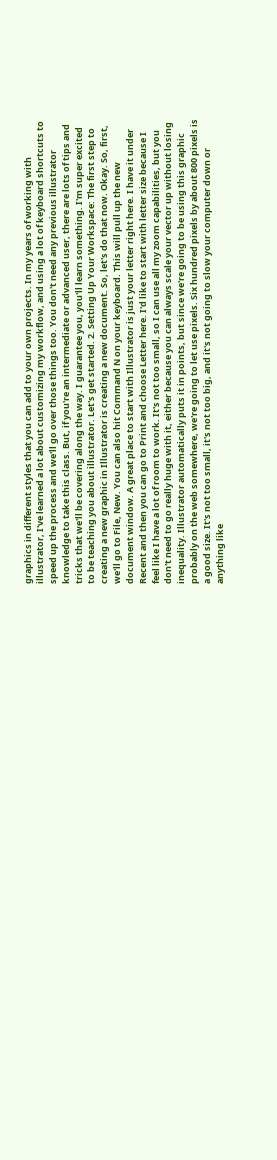graphics in different styles that you can add to your own projects. In my years of working with illustrator, I've learned a lot about customizing my workflow, and using a lot of keyboard shortcuts to speed up the process and we'll go over those things too. You don't need any previous illustrator knowledge to take this class. But, if you're an intermediate or advanced user, there are lots of tips and tricks that we'll be covering along the way. I guarantee you, you'll learn something. I'm super excited to be teaching you about illustrator. Let's get started. 2. Setting Up Your Workspace: The first step to creating a new graphic in Illustrator is creating a new document. So, let's do that now. Okay. So, first, we'll go to File, New. You can also hit Command N on your keyboard. This will pull up the new document window. A great place to start with Illustrator is just your letter right here. I have it under Recent and then you can go to Print and choose Letter here. I'd like to start with letter size because I feel like I have a lot of room to work. It's not too small, so I can use all my zoom capabilities, but you don't need to go really huge with it, either because you can always scale your vector up without losing inequality. Illustrator automatically puts it in points, but since we're going to be using this graphic probably on the web somewhere, we're going to let use pixels. Six hundred pixels by about 800 pixels is a good size. It's not too small, it's not too big, and it's not going to slow your computer down or anything like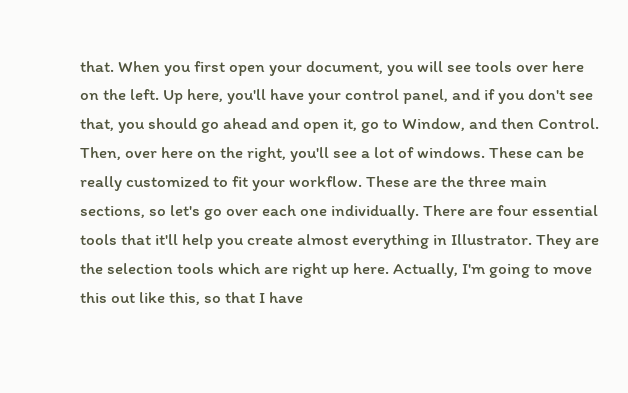that. When you first open your document, you will see tools over here on the left. Up here, you'll have your control panel, and if you don't see that, you should go ahead and open it, go to Window, and then Control. Then, over here on the right, you'll see a lot of windows. These can be really customized to fit your workflow. These are the three main sections, so let's go over each one individually. There are four essential tools that it'll help you create almost everything in Illustrator. They are the selection tools which are right up here. Actually, I'm going to move this out like this, so that I have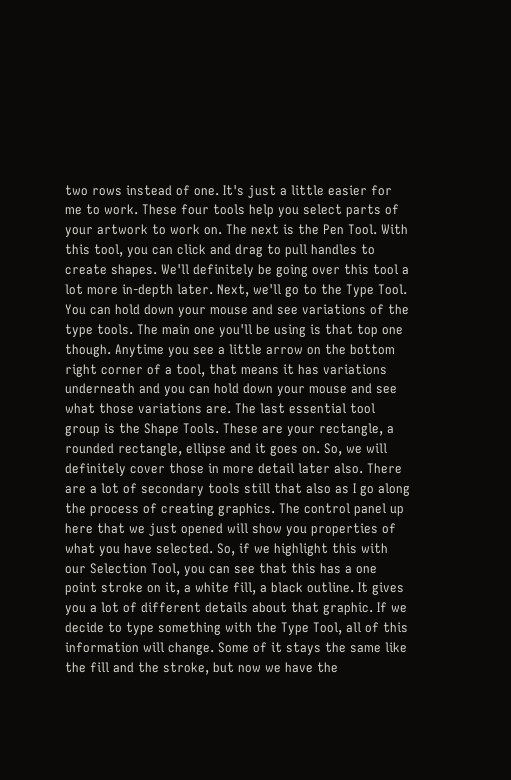two rows instead of one. It's just a little easier for me to work. These four tools help you select parts of your artwork to work on. The next is the Pen Tool. With this tool, you can click and drag to pull handles to create shapes. We'll definitely be going over this tool a lot more in-depth later. Next, we'll go to the Type Tool. You can hold down your mouse and see variations of the type tools. The main one you'll be using is that top one though. Anytime you see a little arrow on the bottom right corner of a tool, that means it has variations underneath and you can hold down your mouse and see what those variations are. The last essential tool group is the Shape Tools. These are your rectangle, a rounded rectangle, ellipse and it goes on. So, we will definitely cover those in more detail later also. There are a lot of secondary tools still that also as I go along the process of creating graphics. The control panel up here that we just opened will show you properties of what you have selected. So, if we highlight this with our Selection Tool, you can see that this has a one point stroke on it, a white fill, a black outline. It gives you a lot of different details about that graphic. If we decide to type something with the Type Tool, all of this information will change. Some of it stays the same like the fill and the stroke, but now we have the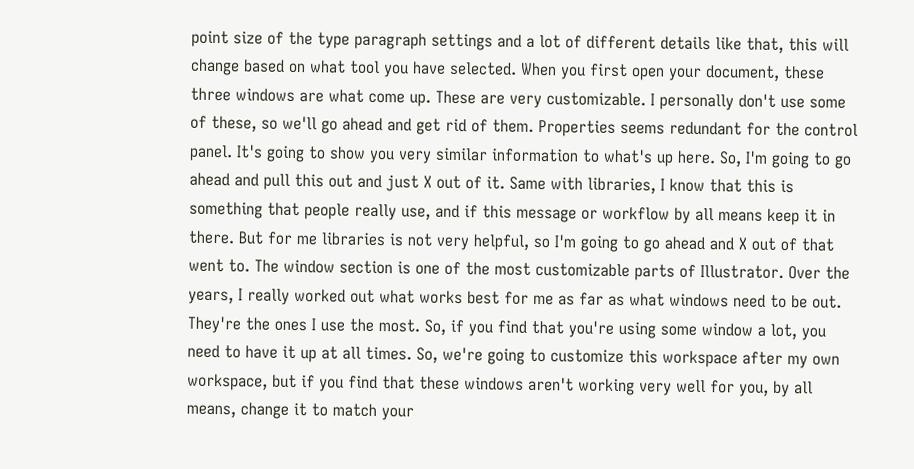point size of the type paragraph settings and a lot of different details like that, this will change based on what tool you have selected. When you first open your document, these three windows are what come up. These are very customizable. I personally don't use some of these, so we'll go ahead and get rid of them. Properties seems redundant for the control panel. It's going to show you very similar information to what's up here. So, I'm going to go ahead and pull this out and just X out of it. Same with libraries, I know that this is something that people really use, and if this message or workflow by all means keep it in there. But for me libraries is not very helpful, so I'm going to go ahead and X out of that went to. The window section is one of the most customizable parts of Illustrator. Over the years, I really worked out what works best for me as far as what windows need to be out. They're the ones I use the most. So, if you find that you're using some window a lot, you need to have it up at all times. So, we're going to customize this workspace after my own workspace, but if you find that these windows aren't working very well for you, by all means, change it to match your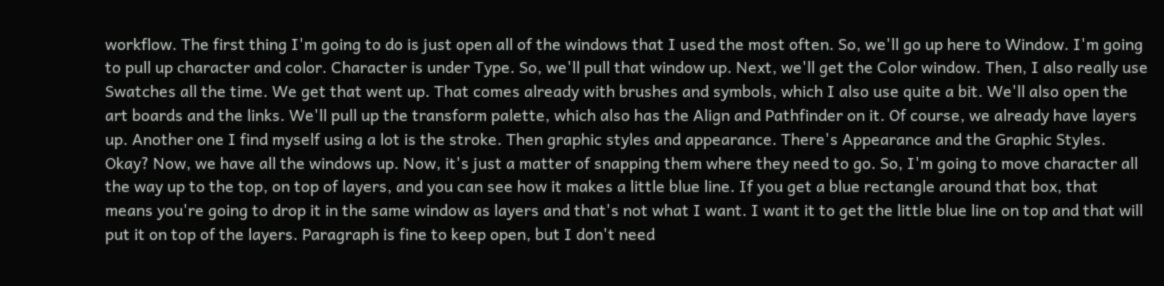workflow. The first thing I'm going to do is just open all of the windows that I used the most often. So, we'll go up here to Window. I'm going to pull up character and color. Character is under Type. So, we'll pull that window up. Next, we'll get the Color window. Then, I also really use Swatches all the time. We get that went up. That comes already with brushes and symbols, which I also use quite a bit. We'll also open the art boards and the links. We'll pull up the transform palette, which also has the Align and Pathfinder on it. Of course, we already have layers up. Another one I find myself using a lot is the stroke. Then graphic styles and appearance. There's Appearance and the Graphic Styles. Okay? Now, we have all the windows up. Now, it's just a matter of snapping them where they need to go. So, I'm going to move character all the way up to the top, on top of layers, and you can see how it makes a little blue line. If you get a blue rectangle around that box, that means you're going to drop it in the same window as layers and that's not what I want. I want it to get the little blue line on top and that will put it on top of the layers. Paragraph is fine to keep open, but I don't need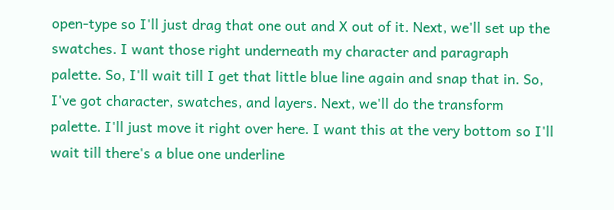open-type so I'll just drag that one out and X out of it. Next, we'll set up the swatches. I want those right underneath my character and paragraph palette. So, I'll wait till I get that little blue line again and snap that in. So, I've got character, swatches, and layers. Next, we'll do the transform palette. I'll just move it right over here. I want this at the very bottom so I'll wait till there's a blue one underline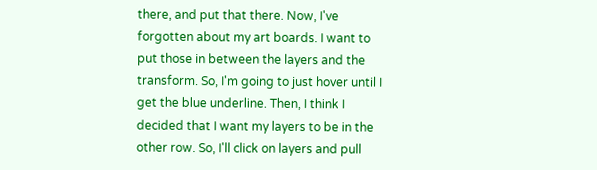there, and put that there. Now, I've forgotten about my art boards. I want to put those in between the layers and the transform. So, I'm going to just hover until I get the blue underline. Then, I think I decided that I want my layers to be in the other row. So, I'll click on layers and pull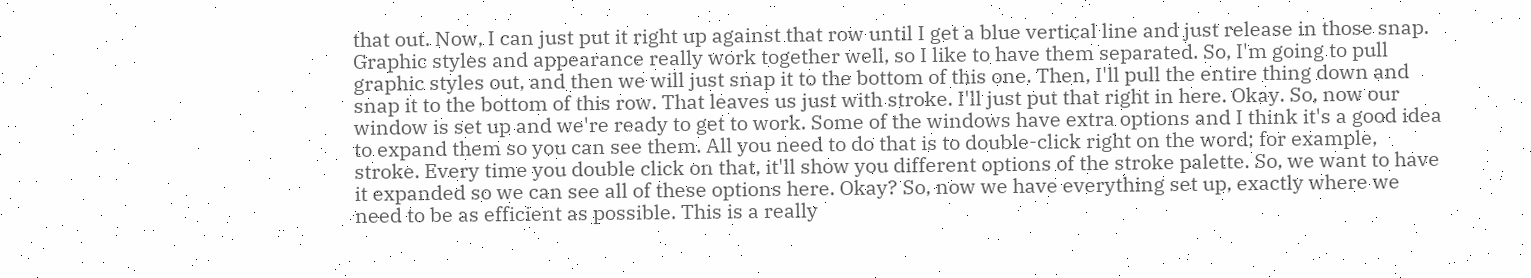that out. Now, I can just put it right up against that row until I get a blue vertical line and just release in those snap. Graphic styles and appearance really work together well, so I like to have them separated. So, I'm going to pull graphic styles out, and then we will just snap it to the bottom of this one. Then, I'll pull the entire thing down and snap it to the bottom of this row. That leaves us just with stroke. I'll just put that right in here. Okay. So, now our window is set up and we're ready to get to work. Some of the windows have extra options and I think it's a good idea to expand them so you can see them. All you need to do that is to double-click right on the word; for example, stroke. Every time you double click on that, it'll show you different options of the stroke palette. So, we want to have it expanded so we can see all of these options here. Okay? So, now we have everything set up, exactly where we need to be as efficient as possible. This is a really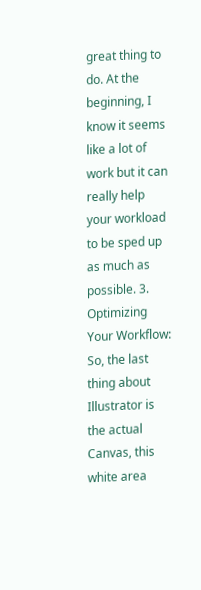great thing to do. At the beginning, I know it seems like a lot of work but it can really help your workload to be sped up as much as possible. 3. Optimizing Your Workflow: So, the last thing about Illustrator is the actual Canvas, this white area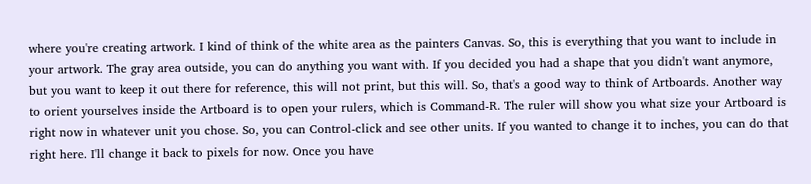where you're creating artwork. I kind of think of the white area as the painters Canvas. So, this is everything that you want to include in your artwork. The gray area outside, you can do anything you want with. If you decided you had a shape that you didn't want anymore, but you want to keep it out there for reference, this will not print, but this will. So, that's a good way to think of Artboards. Another way to orient yourselves inside the Artboard is to open your rulers, which is Command-R. The ruler will show you what size your Artboard is right now in whatever unit you chose. So, you can Control-click and see other units. If you wanted to change it to inches, you can do that right here. I'll change it back to pixels for now. Once you have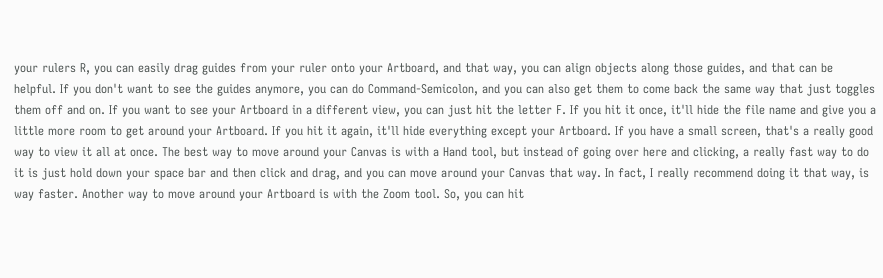your rulers R, you can easily drag guides from your ruler onto your Artboard, and that way, you can align objects along those guides, and that can be helpful. If you don't want to see the guides anymore, you can do Command-Semicolon, and you can also get them to come back the same way that just toggles them off and on. If you want to see your Artboard in a different view, you can just hit the letter F. If you hit it once, it'll hide the file name and give you a little more room to get around your Artboard. If you hit it again, it'll hide everything except your Artboard. If you have a small screen, that's a really good way to view it all at once. The best way to move around your Canvas is with a Hand tool, but instead of going over here and clicking, a really fast way to do it is just hold down your space bar and then click and drag, and you can move around your Canvas that way. In fact, I really recommend doing it that way, is way faster. Another way to move around your Artboard is with the Zoom tool. So, you can hit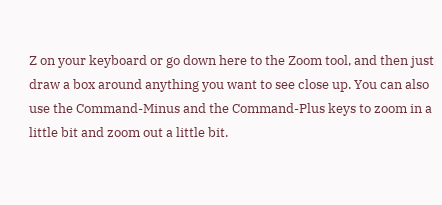Z on your keyboard or go down here to the Zoom tool, and then just draw a box around anything you want to see close up. You can also use the Command-Minus and the Command-Plus keys to zoom in a little bit and zoom out a little bit.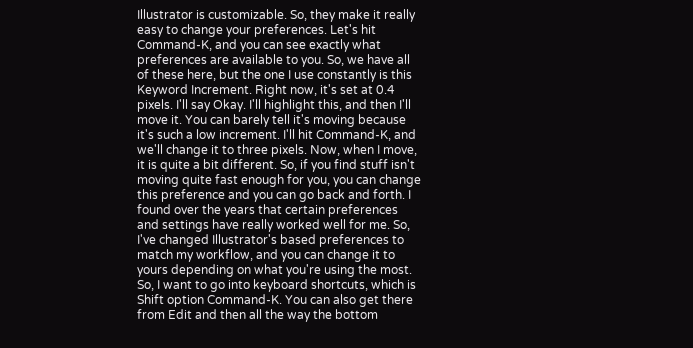Illustrator is customizable. So, they make it really easy to change your preferences. Let's hit Command-K, and you can see exactly what preferences are available to you. So, we have all of these here, but the one I use constantly is this Keyword Increment. Right now, it's set at 0.4 pixels. I'll say Okay. I'll highlight this, and then I'll move it. You can barely tell it's moving because it's such a low increment. I'll hit Command-K, and we'll change it to three pixels. Now, when I move, it is quite a bit different. So, if you find stuff isn't moving quite fast enough for you, you can change this preference and you can go back and forth. I found over the years that certain preferences and settings have really worked well for me. So, I've changed Illustrator's based preferences to match my workflow, and you can change it to yours depending on what you're using the most. So, I want to go into keyboard shortcuts, which is Shift option Command-K. You can also get there from Edit and then all the way the bottom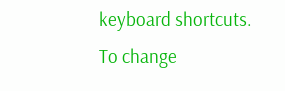keyboard shortcuts. To change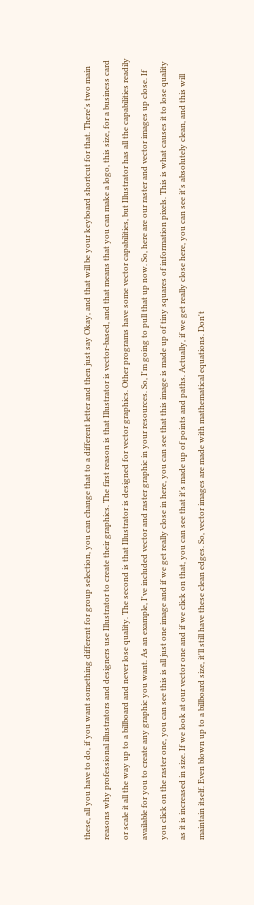these, all you have to do, if you want something different for group selection, you can change that to a different letter and then just say Okay, and that will be your keyboard shortcut for that. There's two main reasons why professional illustrators and designers use Illustrator to create their graphics. The first reason is that Illustrator is vector-based, and that means that you can make a logo, this size, for a business card or scale it all the way up to a billboard and never lose quality. The second is that Illustrator is designed for vector graphics. Other programs have some vector capabilities, but Illustrator has all the capabilities readily available for you to create any graphic you want. As an example, I've included vector and raster graphic in your resources. So, I'm going to pull that up now. So, here are our raster and vector images up close. If you click on the raster one, you can see this is all just one image and if we get really close in here, you can see that this image is made up of tiny squares of information pixels. This is what causes it to lose quality as it is increased in size. If we look at our vector one and if we click on that, you can see that it's made up of points and paths. Actually, if we get really close here, you can see it's absolutely clean, and this will maintain itself. Even blown up to a billboard size, it'll still have these clean edges. So, vector images are made with mathematical equations. Don't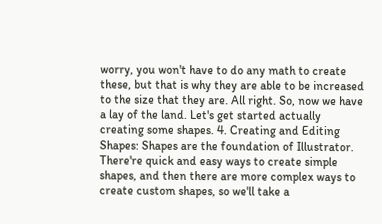worry, you won't have to do any math to create these, but that is why they are able to be increased to the size that they are. All right. So, now we have a lay of the land. Let's get started actually creating some shapes. 4. Creating and Editing Shapes: Shapes are the foundation of Illustrator. There're quick and easy ways to create simple shapes, and then there are more complex ways to create custom shapes, so we'll take a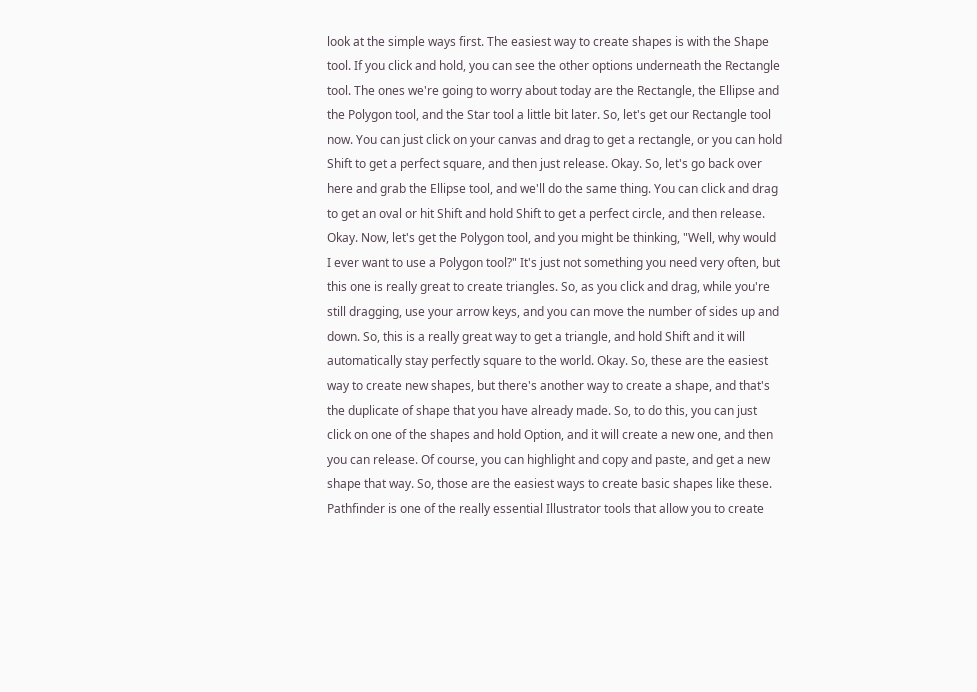look at the simple ways first. The easiest way to create shapes is with the Shape tool. If you click and hold, you can see the other options underneath the Rectangle tool. The ones we're going to worry about today are the Rectangle, the Ellipse and the Polygon tool, and the Star tool a little bit later. So, let's get our Rectangle tool now. You can just click on your canvas and drag to get a rectangle, or you can hold Shift to get a perfect square, and then just release. Okay. So, let's go back over here and grab the Ellipse tool, and we'll do the same thing. You can click and drag to get an oval or hit Shift and hold Shift to get a perfect circle, and then release. Okay. Now, let's get the Polygon tool, and you might be thinking, "Well, why would I ever want to use a Polygon tool?" It's just not something you need very often, but this one is really great to create triangles. So, as you click and drag, while you're still dragging, use your arrow keys, and you can move the number of sides up and down. So, this is a really great way to get a triangle, and hold Shift and it will automatically stay perfectly square to the world. Okay. So, these are the easiest way to create new shapes, but there's another way to create a shape, and that's the duplicate of shape that you have already made. So, to do this, you can just click on one of the shapes and hold Option, and it will create a new one, and then you can release. Of course, you can highlight and copy and paste, and get a new shape that way. So, those are the easiest ways to create basic shapes like these. Pathfinder is one of the really essential Illustrator tools that allow you to create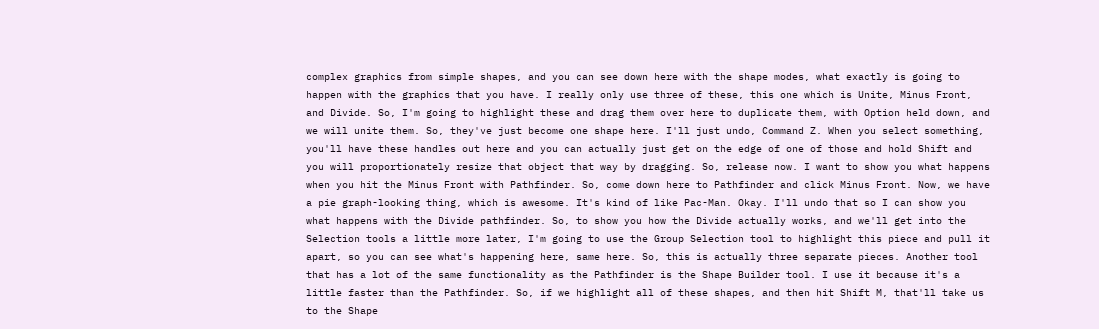complex graphics from simple shapes, and you can see down here with the shape modes, what exactly is going to happen with the graphics that you have. I really only use three of these, this one which is Unite, Minus Front, and Divide. So, I'm going to highlight these and drag them over here to duplicate them, with Option held down, and we will unite them. So, they've just become one shape here. I'll just undo, Command Z. When you select something, you'll have these handles out here and you can actually just get on the edge of one of those and hold Shift and you will proportionately resize that object that way by dragging. So, release now. I want to show you what happens when you hit the Minus Front with Pathfinder. So, come down here to Pathfinder and click Minus Front. Now, we have a pie graph-looking thing, which is awesome. It's kind of like Pac-Man. Okay. I'll undo that so I can show you what happens with the Divide pathfinder. So, to show you how the Divide actually works, and we'll get into the Selection tools a little more later, I'm going to use the Group Selection tool to highlight this piece and pull it apart, so you can see what's happening here, same here. So, this is actually three separate pieces. Another tool that has a lot of the same functionality as the Pathfinder is the Shape Builder tool. I use it because it's a little faster than the Pathfinder. So, if we highlight all of these shapes, and then hit Shift M, that'll take us to the Shape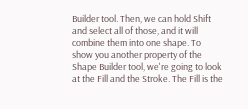Builder tool. Then, we can hold Shift and select all of those, and it will combine them into one shape. To show you another property of the Shape Builder tool, we're going to look at the Fill and the Stroke. The Fill is the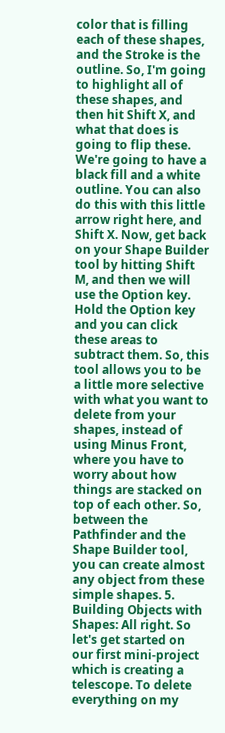color that is filling each of these shapes, and the Stroke is the outline. So, I'm going to highlight all of these shapes, and then hit Shift X, and what that does is going to flip these. We're going to have a black fill and a white outline. You can also do this with this little arrow right here, and Shift X. Now, get back on your Shape Builder tool by hitting Shift M, and then we will use the Option key. Hold the Option key and you can click these areas to subtract them. So, this tool allows you to be a little more selective with what you want to delete from your shapes, instead of using Minus Front, where you have to worry about how things are stacked on top of each other. So, between the Pathfinder and the Shape Builder tool, you can create almost any object from these simple shapes. 5. Building Objects with Shapes: All right. So let's get started on our first mini-project which is creating a telescope. To delete everything on my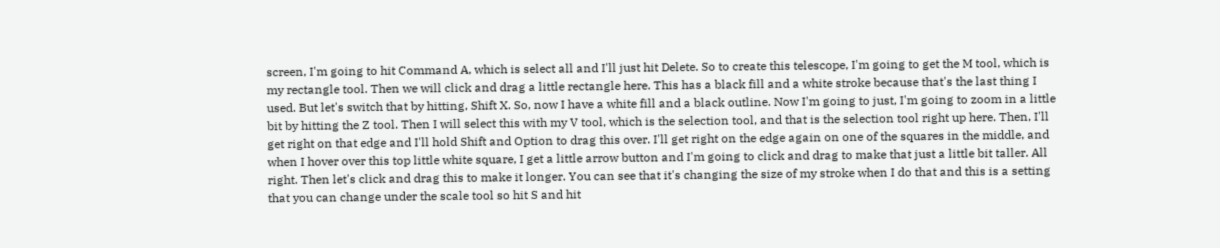screen, I'm going to hit Command A, which is select all and I'll just hit Delete. So to create this telescope, I'm going to get the M tool, which is my rectangle tool. Then we will click and drag a little rectangle here. This has a black fill and a white stroke because that's the last thing I used. But let's switch that by hitting, Shift X. So, now I have a white fill and a black outline. Now I'm going to just, I'm going to zoom in a little bit by hitting the Z tool. Then I will select this with my V tool, which is the selection tool, and that is the selection tool right up here. Then, I'll get right on that edge and I'll hold Shift and Option to drag this over. I'll get right on the edge again on one of the squares in the middle, and when I hover over this top little white square, I get a little arrow button and I'm going to click and drag to make that just a little bit taller. All right. Then let's click and drag this to make it longer. You can see that it's changing the size of my stroke when I do that and this is a setting that you can change under the scale tool so hit S and hit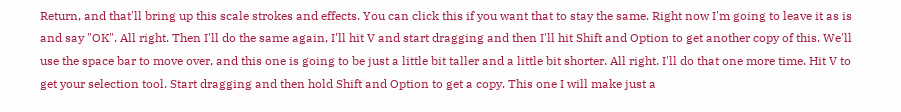Return, and that'll bring up this scale strokes and effects. You can click this if you want that to stay the same. Right now I'm going to leave it as is and say "OK". All right. Then I'll do the same again, I'll hit V and start dragging and then I'll hit Shift and Option to get another copy of this. We'll use the space bar to move over, and this one is going to be just a little bit taller and a little bit shorter. All right. I'll do that one more time. Hit V to get your selection tool. Start dragging and then hold Shift and Option to get a copy. This one I will make just a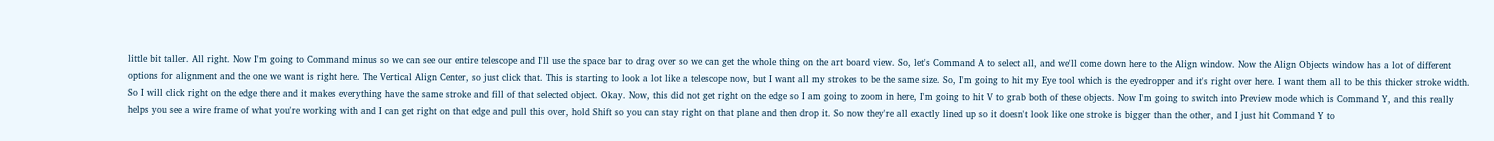little bit taller. All right. Now I'm going to Command minus so we can see our entire telescope and I'll use the space bar to drag over so we can get the whole thing on the art board view. So, let's Command A to select all, and we'll come down here to the Align window. Now the Align Objects window has a lot of different options for alignment and the one we want is right here. The Vertical Align Center, so just click that. This is starting to look a lot like a telescope now, but I want all my strokes to be the same size. So, I'm going to hit my Eye tool which is the eyedropper and it's right over here. I want them all to be this thicker stroke width. So I will click right on the edge there and it makes everything have the same stroke and fill of that selected object. Okay. Now, this did not get right on the edge so I am going to zoom in here, I'm going to hit V to grab both of these objects. Now I'm going to switch into Preview mode which is Command Y, and this really helps you see a wire frame of what you're working with and I can get right on that edge and pull this over, hold Shift so you can stay right on that plane and then drop it. So now they're all exactly lined up so it doesn't look like one stroke is bigger than the other, and I just hit Command Y to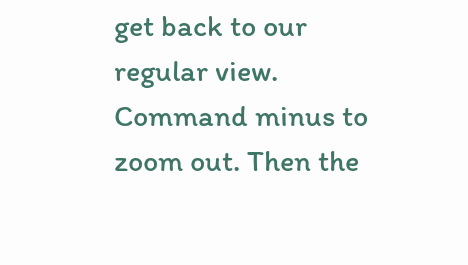get back to our regular view. Command minus to zoom out. Then the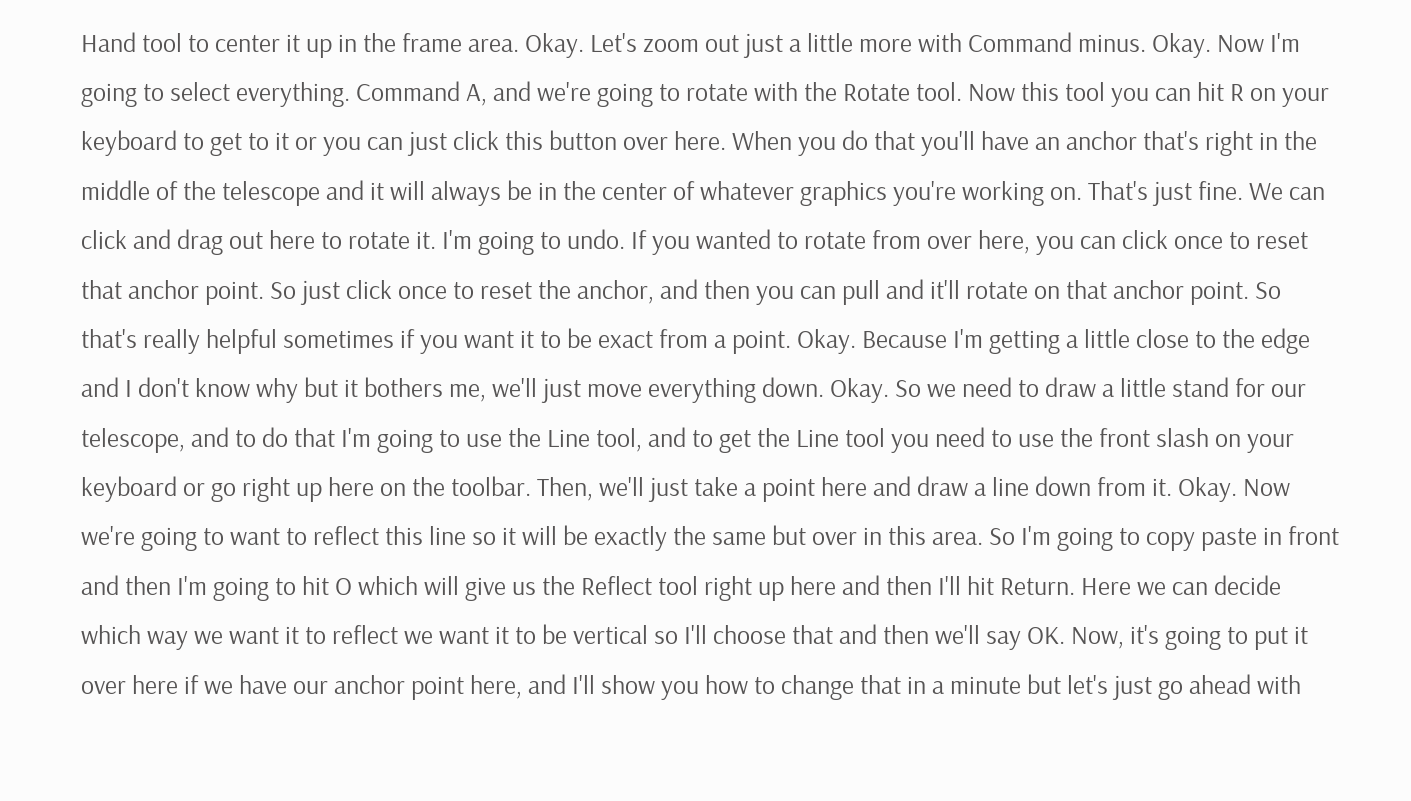Hand tool to center it up in the frame area. Okay. Let's zoom out just a little more with Command minus. Okay. Now I'm going to select everything. Command A, and we're going to rotate with the Rotate tool. Now this tool you can hit R on your keyboard to get to it or you can just click this button over here. When you do that you'll have an anchor that's right in the middle of the telescope and it will always be in the center of whatever graphics you're working on. That's just fine. We can click and drag out here to rotate it. I'm going to undo. If you wanted to rotate from over here, you can click once to reset that anchor point. So just click once to reset the anchor, and then you can pull and it'll rotate on that anchor point. So that's really helpful sometimes if you want it to be exact from a point. Okay. Because I'm getting a little close to the edge and I don't know why but it bothers me, we'll just move everything down. Okay. So we need to draw a little stand for our telescope, and to do that I'm going to use the Line tool, and to get the Line tool you need to use the front slash on your keyboard or go right up here on the toolbar. Then, we'll just take a point here and draw a line down from it. Okay. Now we're going to want to reflect this line so it will be exactly the same but over in this area. So I'm going to copy paste in front and then I'm going to hit O which will give us the Reflect tool right up here and then I'll hit Return. Here we can decide which way we want it to reflect we want it to be vertical so I'll choose that and then we'll say OK. Now, it's going to put it over here if we have our anchor point here, and I'll show you how to change that in a minute but let's just go ahead with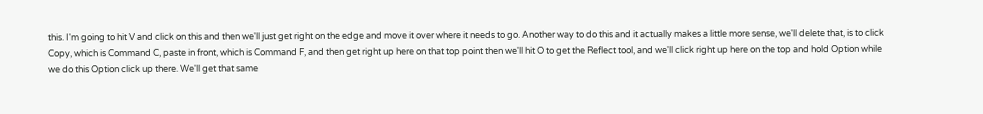this. I'm going to hit V and click on this and then we'll just get right on the edge and move it over where it needs to go. Another way to do this and it actually makes a little more sense, we'll delete that, is to click Copy, which is Command C, paste in front, which is Command F, and then get right up here on that top point then we'll hit O to get the Reflect tool, and we'll click right up here on the top and hold Option while we do this Option click up there. We'll get that same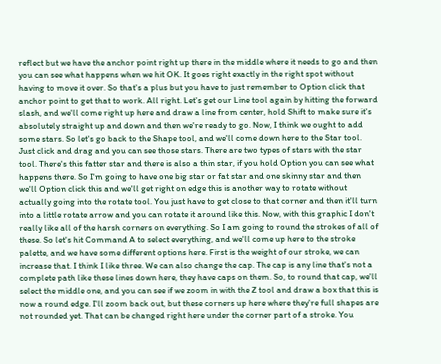reflect but we have the anchor point right up there in the middle where it needs to go and then you can see what happens when we hit OK. It goes right exactly in the right spot without having to move it over. So that's a plus but you have to just remember to Option click that anchor point to get that to work. All right. Let's get our Line tool again by hitting the forward slash, and we'll come right up here and draw a line from center, hold Shift to make sure it's absolutely straight up and down and then we're ready to go. Now, I think we ought to add some stars. So let's go back to the Shape tool, and we'll come down here to the Star tool. Just click and drag and you can see those stars. There are two types of stars with the star tool. There's this fatter star and there is also a thin star, if you hold Option you can see what happens there. So I'm going to have one big star or fat star and one skinny star and then we'll Option click this and we'll get right on edge this is another way to rotate without actually going into the rotate tool. You just have to get close to that corner and then it'll turn into a little rotate arrow and you can rotate it around like this. Now, with this graphic I don't really like all of the harsh corners on everything. So I am going to round the strokes of all of these. So let's hit Command A to select everything, and we'll come up here to the stroke palette, and we have some different options here. First is the weight of our stroke, we can increase that. I think I like three. We can also change the cap. The cap is any line that's not a complete path like these lines down here, they have caps on them. So, to round that cap, we'll select the middle one, and you can see if we zoom in with the Z tool and draw a box that this is now a round edge. I'll zoom back out, but these corners up here where they're full shapes are not rounded yet. That can be changed right here under the corner part of a stroke. You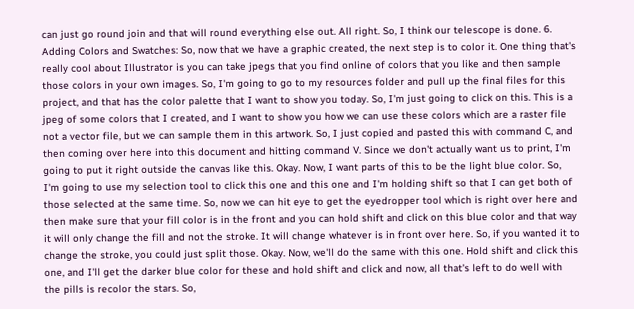can just go round join and that will round everything else out. All right. So, I think our telescope is done. 6. Adding Colors and Swatches: So, now that we have a graphic created, the next step is to color it. One thing that's really cool about Illustrator is you can take jpegs that you find online of colors that you like and then sample those colors in your own images. So, I'm going to go to my resources folder and pull up the final files for this project, and that has the color palette that I want to show you today. So, I'm just going to click on this. This is a jpeg of some colors that I created, and I want to show you how we can use these colors which are a raster file not a vector file, but we can sample them in this artwork. So, I just copied and pasted this with command C, and then coming over here into this document and hitting command V. Since we don't actually want us to print, I'm going to put it right outside the canvas like this. Okay. Now, I want parts of this to be the light blue color. So, I'm going to use my selection tool to click this one and this one and I'm holding shift so that I can get both of those selected at the same time. So, now we can hit eye to get the eyedropper tool which is right over here and then make sure that your fill color is in the front and you can hold shift and click on this blue color and that way it will only change the fill and not the stroke. It will change whatever is in front over here. So, if you wanted it to change the stroke, you could just split those. Okay. Now, we'll do the same with this one. Hold shift and click this one, and I'll get the darker blue color for these and hold shift and click and now, all that's left to do well with the pills is recolor the stars. So,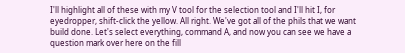I'll highlight all of these with my V tool for the selection tool and I'll hit I, for eyedropper, shift-click the yellow. All right. We've got all of the phils that we want build done. Let's select everything, command A, and now you can see we have a question mark over here on the fill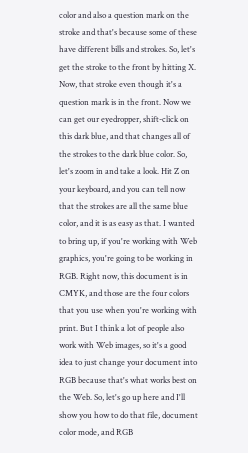color and also a question mark on the stroke and that's because some of these have different bills and strokes. So, let's get the stroke to the front by hitting X. Now, that stroke even though it's a question mark is in the front. Now we can get our eyedropper, shift-click on this dark blue, and that changes all of the strokes to the dark blue color. So, let's zoom in and take a look. Hit Z on your keyboard, and you can tell now that the strokes are all the same blue color, and it is as easy as that. I wanted to bring up, if you're working with Web graphics, you're going to be working in RGB. Right now, this document is in CMYK, and those are the four colors that you use when you're working with print. But I think a lot of people also work with Web images, so it's a good idea to just change your document into RGB because that's what works best on the Web. So, let's go up here and I'll show you how to do that file, document color mode, and RGB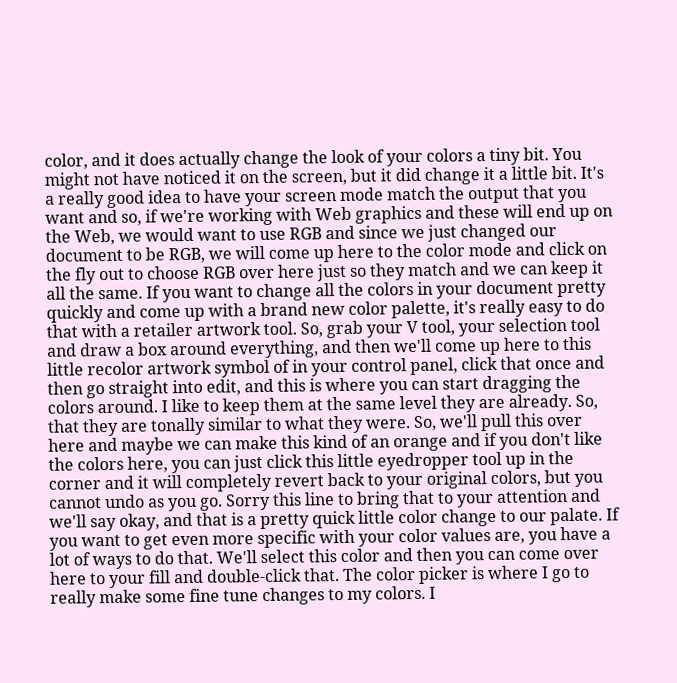color, and it does actually change the look of your colors a tiny bit. You might not have noticed it on the screen, but it did change it a little bit. It's a really good idea to have your screen mode match the output that you want and so, if we're working with Web graphics and these will end up on the Web, we would want to use RGB and since we just changed our document to be RGB, we will come up here to the color mode and click on the fly out to choose RGB over here just so they match and we can keep it all the same. If you want to change all the colors in your document pretty quickly and come up with a brand new color palette, it's really easy to do that with a retailer artwork tool. So, grab your V tool, your selection tool and draw a box around everything, and then we'll come up here to this little recolor artwork symbol of in your control panel, click that once and then go straight into edit, and this is where you can start dragging the colors around. I like to keep them at the same level they are already. So, that they are tonally similar to what they were. So, we'll pull this over here and maybe we can make this kind of an orange and if you don't like the colors here, you can just click this little eyedropper tool up in the corner and it will completely revert back to your original colors, but you cannot undo as you go. Sorry this line to bring that to your attention and we'll say okay, and that is a pretty quick little color change to our palate. If you want to get even more specific with your color values are, you have a lot of ways to do that. We'll select this color and then you can come over here to your fill and double-click that. The color picker is where I go to really make some fine tune changes to my colors. I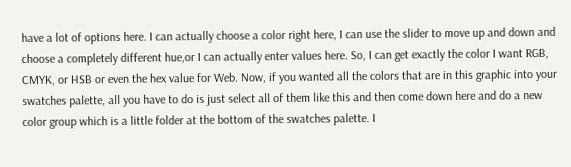have a lot of options here. I can actually choose a color right here, I can use the slider to move up and down and choose a completely different hue,or I can actually enter values here. So, I can get exactly the color I want RGB, CMYK, or HSB or even the hex value for Web. Now, if you wanted all the colors that are in this graphic into your swatches palette, all you have to do is just select all of them like this and then come down here and do a new color group which is a little folder at the bottom of the swatches palette. I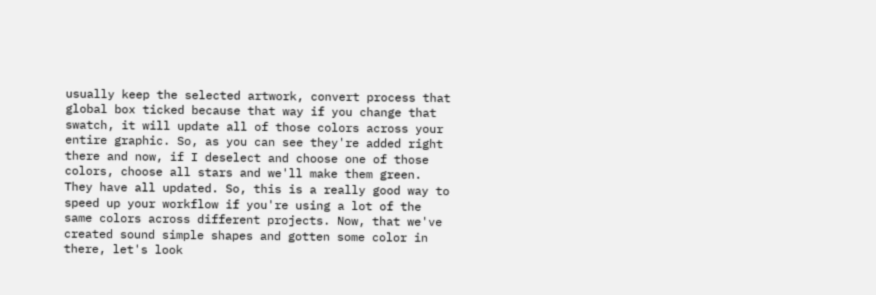usually keep the selected artwork, convert process that global box ticked because that way if you change that swatch, it will update all of those colors across your entire graphic. So, as you can see they're added right there and now, if I deselect and choose one of those colors, choose all stars and we'll make them green. They have all updated. So, this is a really good way to speed up your workflow if you're using a lot of the same colors across different projects. Now, that we've created sound simple shapes and gotten some color in there, let's look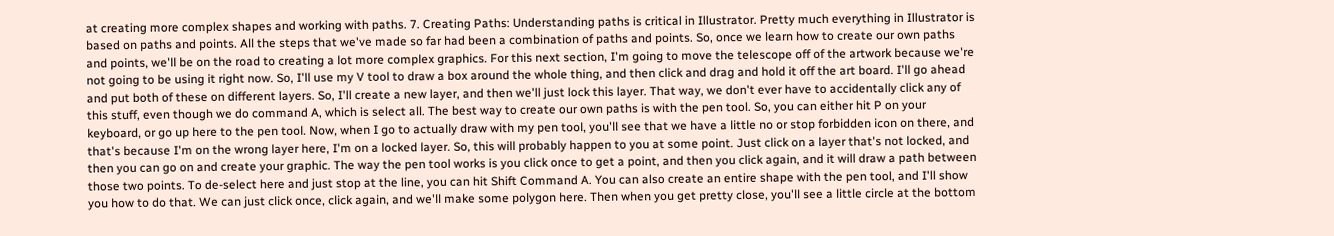at creating more complex shapes and working with paths. 7. Creating Paths: Understanding paths is critical in Illustrator. Pretty much everything in Illustrator is based on paths and points. All the steps that we've made so far had been a combination of paths and points. So, once we learn how to create our own paths and points, we'll be on the road to creating a lot more complex graphics. For this next section, I'm going to move the telescope off of the artwork because we're not going to be using it right now. So, I'll use my V tool to draw a box around the whole thing, and then click and drag and hold it off the art board. I'll go ahead and put both of these on different layers. So, I'll create a new layer, and then we'll just lock this layer. That way, we don't ever have to accidentally click any of this stuff, even though we do command A, which is select all. The best way to create our own paths is with the pen tool. So, you can either hit P on your keyboard, or go up here to the pen tool. Now, when I go to actually draw with my pen tool, you'll see that we have a little no or stop forbidden icon on there, and that's because I'm on the wrong layer here, I'm on a locked layer. So, this will probably happen to you at some point. Just click on a layer that's not locked, and then you can go on and create your graphic. The way the pen tool works is you click once to get a point, and then you click again, and it will draw a path between those two points. To de-select here and just stop at the line, you can hit Shift Command A. You can also create an entire shape with the pen tool, and I'll show you how to do that. We can just click once, click again, and we'll make some polygon here. Then when you get pretty close, you'll see a little circle at the bottom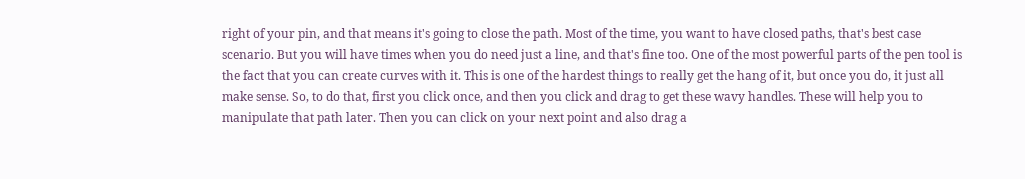right of your pin, and that means it's going to close the path. Most of the time, you want to have closed paths, that's best case scenario. But you will have times when you do need just a line, and that's fine too. One of the most powerful parts of the pen tool is the fact that you can create curves with it. This is one of the hardest things to really get the hang of it, but once you do, it just all make sense. So, to do that, first you click once, and then you click and drag to get these wavy handles. These will help you to manipulate that path later. Then you can click on your next point and also drag a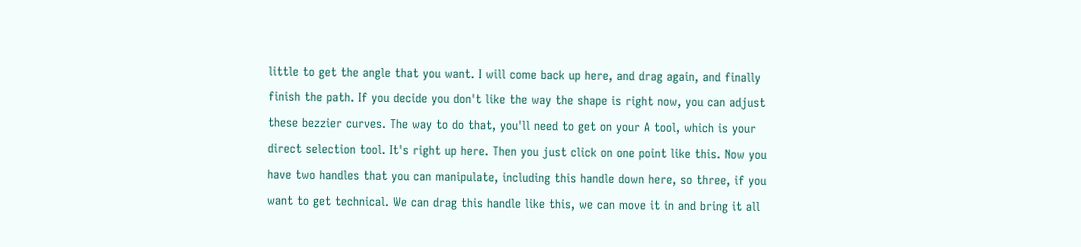little to get the angle that you want. I will come back up here, and drag again, and finally finish the path. If you decide you don't like the way the shape is right now, you can adjust these bezzier curves. The way to do that, you'll need to get on your A tool, which is your direct selection tool. It's right up here. Then you just click on one point like this. Now you have two handles that you can manipulate, including this handle down here, so three, if you want to get technical. We can drag this handle like this, we can move it in and bring it all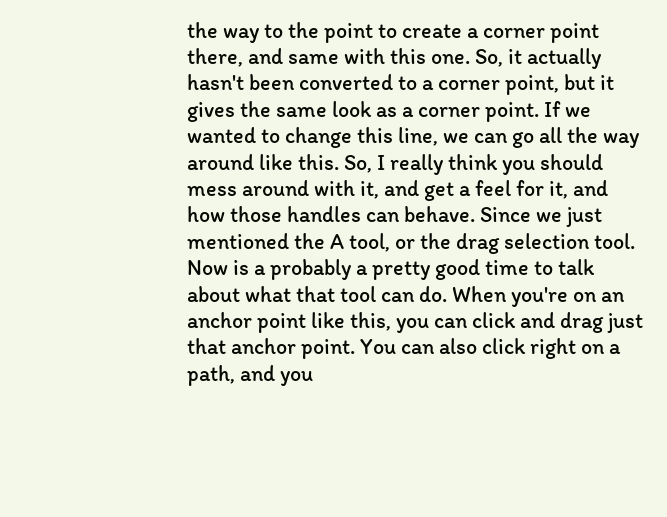the way to the point to create a corner point there, and same with this one. So, it actually hasn't been converted to a corner point, but it gives the same look as a corner point. If we wanted to change this line, we can go all the way around like this. So, I really think you should mess around with it, and get a feel for it, and how those handles can behave. Since we just mentioned the A tool, or the drag selection tool. Now is a probably a pretty good time to talk about what that tool can do. When you're on an anchor point like this, you can click and drag just that anchor point. You can also click right on a path, and you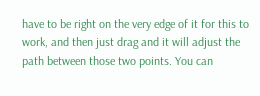have to be right on the very edge of it for this to work, and then just drag and it will adjust the path between those two points. You can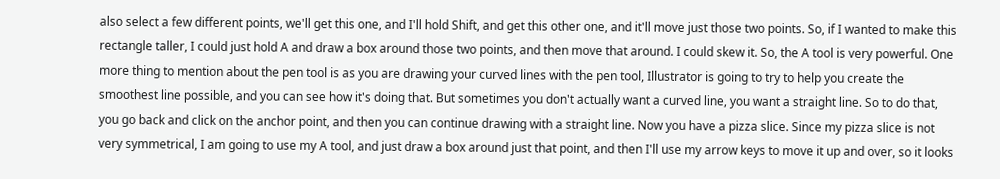also select a few different points, we'll get this one, and I'll hold Shift, and get this other one, and it'll move just those two points. So, if I wanted to make this rectangle taller, I could just hold A and draw a box around those two points, and then move that around. I could skew it. So, the A tool is very powerful. One more thing to mention about the pen tool is as you are drawing your curved lines with the pen tool, Illustrator is going to try to help you create the smoothest line possible, and you can see how it's doing that. But sometimes you don't actually want a curved line, you want a straight line. So to do that, you go back and click on the anchor point, and then you can continue drawing with a straight line. Now you have a pizza slice. Since my pizza slice is not very symmetrical, I am going to use my A tool, and just draw a box around just that point, and then I'll use my arrow keys to move it up and over, so it looks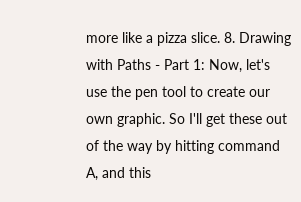more like a pizza slice. 8. Drawing with Paths - Part 1: Now, let's use the pen tool to create our own graphic. So I'll get these out of the way by hitting command A, and this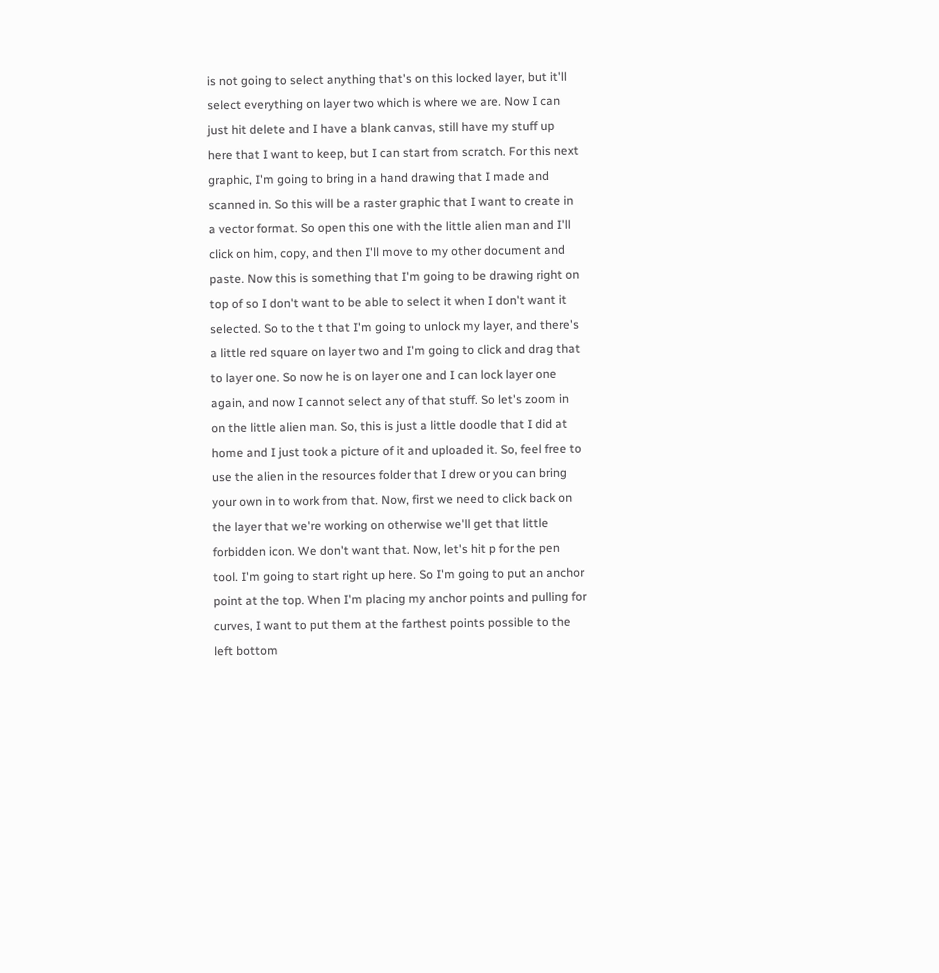is not going to select anything that's on this locked layer, but it'll select everything on layer two which is where we are. Now I can just hit delete and I have a blank canvas, still have my stuff up here that I want to keep, but I can start from scratch. For this next graphic, I'm going to bring in a hand drawing that I made and scanned in. So this will be a raster graphic that I want to create in a vector format. So open this one with the little alien man and I'll click on him, copy, and then I'll move to my other document and paste. Now this is something that I'm going to be drawing right on top of so I don't want to be able to select it when I don't want it selected. So to the t that I'm going to unlock my layer, and there's a little red square on layer two and I'm going to click and drag that to layer one. So now he is on layer one and I can lock layer one again, and now I cannot select any of that stuff. So let's zoom in on the little alien man. So, this is just a little doodle that I did at home and I just took a picture of it and uploaded it. So, feel free to use the alien in the resources folder that I drew or you can bring your own in to work from that. Now, first we need to click back on the layer that we're working on otherwise we'll get that little forbidden icon. We don't want that. Now, let's hit p for the pen tool. I'm going to start right up here. So I'm going to put an anchor point at the top. When I'm placing my anchor points and pulling for curves, I want to put them at the farthest points possible to the left bottom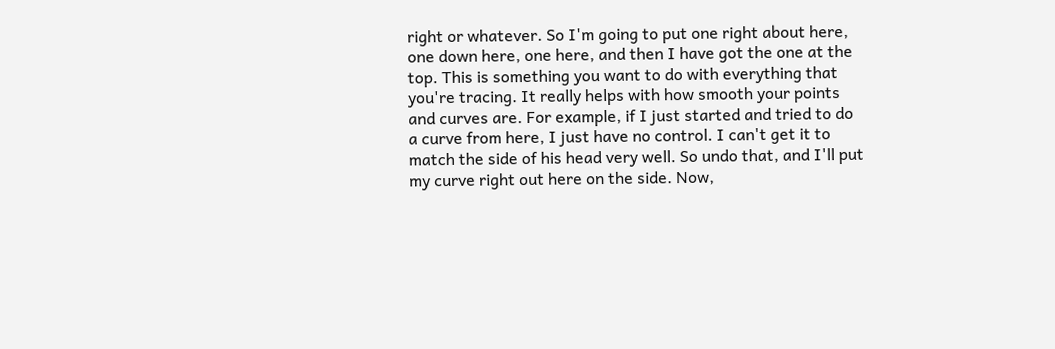right or whatever. So I'm going to put one right about here, one down here, one here, and then I have got the one at the top. This is something you want to do with everything that you're tracing. It really helps with how smooth your points and curves are. For example, if I just started and tried to do a curve from here, I just have no control. I can't get it to match the side of his head very well. So undo that, and I'll put my curve right out here on the side. Now,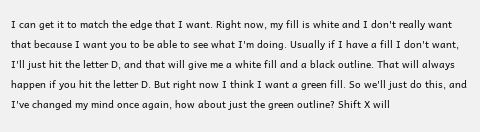I can get it to match the edge that I want. Right now, my fill is white and I don't really want that because I want you to be able to see what I'm doing. Usually if I have a fill I don't want, I'll just hit the letter D, and that will give me a white fill and a black outline. That will always happen if you hit the letter D. But right now I think I want a green fill. So we'll just do this, and I've changed my mind once again, how about just the green outline? Shift X will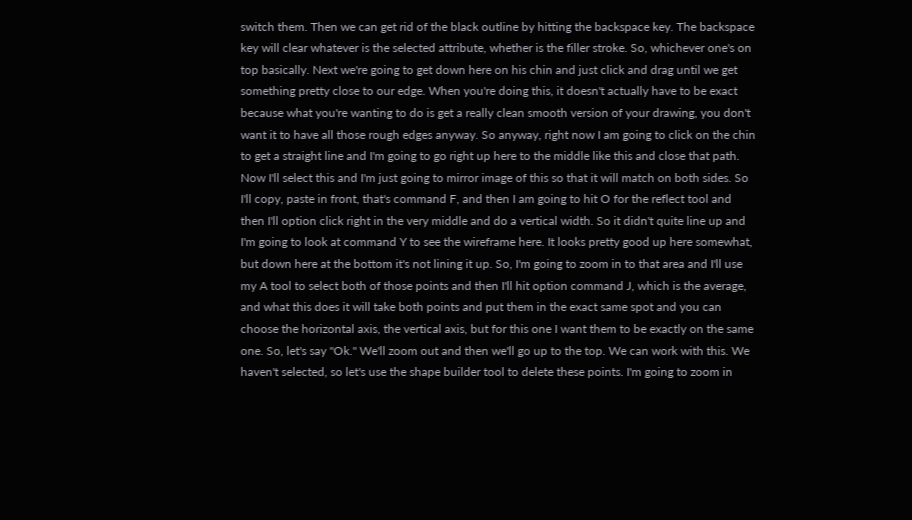switch them. Then we can get rid of the black outline by hitting the backspace key. The backspace key will clear whatever is the selected attribute, whether is the filler stroke. So, whichever one's on top basically. Next we're going to get down here on his chin and just click and drag until we get something pretty close to our edge. When you're doing this, it doesn't actually have to be exact because what you're wanting to do is get a really clean smooth version of your drawing, you don't want it to have all those rough edges anyway. So anyway, right now I am going to click on the chin to get a straight line and I'm going to go right up here to the middle like this and close that path. Now I'll select this and I'm just going to mirror image of this so that it will match on both sides. So I'll copy, paste in front, that's command F, and then I am going to hit O for the reflect tool and then I'll option click right in the very middle and do a vertical width. So it didn't quite line up and I'm going to look at command Y to see the wireframe here. It looks pretty good up here somewhat, but down here at the bottom it's not lining it up. So, I'm going to zoom in to that area and I'll use my A tool to select both of those points and then I'll hit option command J, which is the average, and what this does it will take both points and put them in the exact same spot and you can choose the horizontal axis, the vertical axis, but for this one I want them to be exactly on the same one. So, let's say "Ok." We'll zoom out and then we'll go up to the top. We can work with this. We haven't selected, so let's use the shape builder tool to delete these points. I'm going to zoom in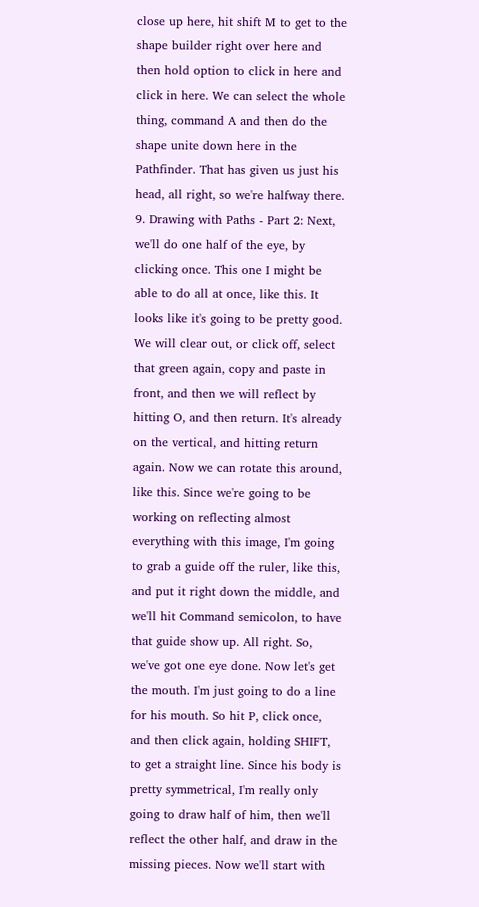close up here, hit shift M to get to the shape builder right over here and then hold option to click in here and click in here. We can select the whole thing, command A and then do the shape unite down here in the Pathfinder. That has given us just his head, all right, so we're halfway there. 9. Drawing with Paths - Part 2: Next, we'll do one half of the eye, by clicking once. This one I might be able to do all at once, like this. It looks like it's going to be pretty good. We will clear out, or click off, select that green again, copy and paste in front, and then we will reflect by hitting O, and then return. It's already on the vertical, and hitting return again. Now we can rotate this around, like this. Since we're going to be working on reflecting almost everything with this image, I'm going to grab a guide off the ruler, like this, and put it right down the middle, and we'll hit Command semicolon, to have that guide show up. All right. So, we've got one eye done. Now let's get the mouth. I'm just going to do a line for his mouth. So hit P, click once, and then click again, holding SHIFT, to get a straight line. Since his body is pretty symmetrical, I'm really only going to draw half of him, then we'll reflect the other half, and draw in the missing pieces. Now we'll start with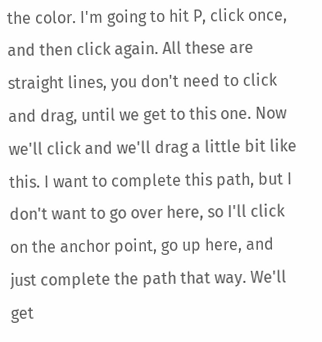the color. I'm going to hit P, click once, and then click again. All these are straight lines, you don't need to click and drag, until we get to this one. Now we'll click and we'll drag a little bit like this. I want to complete this path, but I don't want to go over here, so I'll click on the anchor point, go up here, and just complete the path that way. We'll get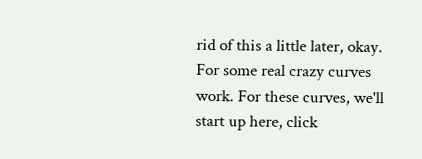rid of this a little later, okay. For some real crazy curves work. For these curves, we'll start up here, click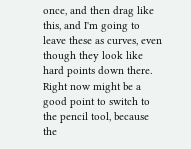once, and then drag like this, and I'm going to leave these as curves, even though they look like hard points down there. Right now might be a good point to switch to the pencil tool, because the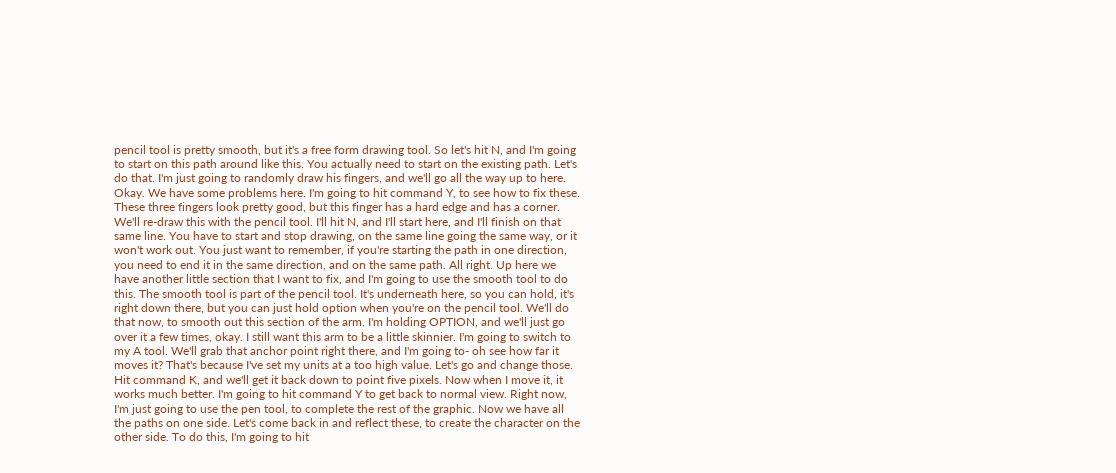pencil tool is pretty smooth, but it's a free form drawing tool. So let's hit N, and I'm going to start on this path around like this. You actually need to start on the existing path. Let's do that. I'm just going to randomly draw his fingers, and we'll go all the way up to here. Okay. We have some problems here. I'm going to hit command Y, to see how to fix these. These three fingers look pretty good, but this finger has a hard edge and has a corner. We'll re-draw this with the pencil tool. I'll hit N, and I'll start here, and I'll finish on that same line. You have to start and stop drawing, on the same line going the same way, or it won't work out. You just want to remember, if you're starting the path in one direction, you need to end it in the same direction, and on the same path. All right. Up here we have another little section that I want to fix, and I'm going to use the smooth tool to do this. The smooth tool is part of the pencil tool. It's underneath here, so you can hold, it's right down there, but you can just hold option when you're on the pencil tool. We'll do that now, to smooth out this section of the arm. I'm holding OPTION, and we'll just go over it a few times, okay. I still want this arm to be a little skinnier. I'm going to switch to my A tool. We'll grab that anchor point right there, and I'm going to- oh see how far it moves it? That's because I've set my units at a too high value. Let's go and change those. Hit command K, and we'll get it back down to point five pixels. Now when I move it, it works much better. I'm going to hit command Y to get back to normal view. Right now, I'm just going to use the pen tool, to complete the rest of the graphic. Now we have all the paths on one side. Let's come back in and reflect these, to create the character on the other side. To do this, I'm going to hit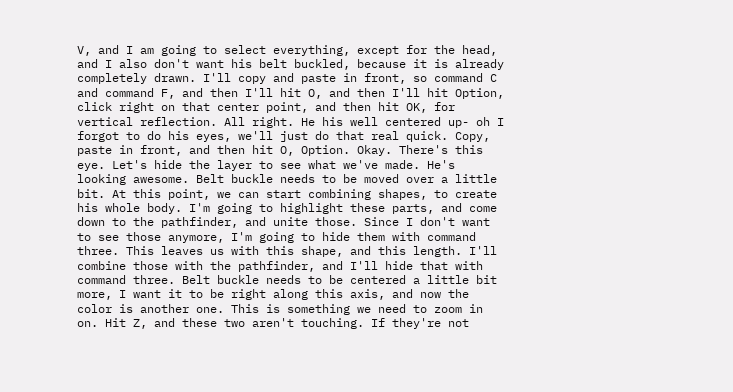V, and I am going to select everything, except for the head, and I also don't want his belt buckled, because it is already completely drawn. I'll copy and paste in front, so command C and command F, and then I'll hit O, and then I'll hit Option, click right on that center point, and then hit OK, for vertical reflection. All right. He his well centered up- oh I forgot to do his eyes, we'll just do that real quick. Copy, paste in front, and then hit O, Option. Okay. There's this eye. Let's hide the layer to see what we've made. He's looking awesome. Belt buckle needs to be moved over a little bit. At this point, we can start combining shapes, to create his whole body. I'm going to highlight these parts, and come down to the pathfinder, and unite those. Since I don't want to see those anymore, I'm going to hide them with command three. This leaves us with this shape, and this length. I'll combine those with the pathfinder, and I'll hide that with command three. Belt buckle needs to be centered a little bit more, I want it to be right along this axis, and now the color is another one. This is something we need to zoom in on. Hit Z, and these two aren't touching. If they're not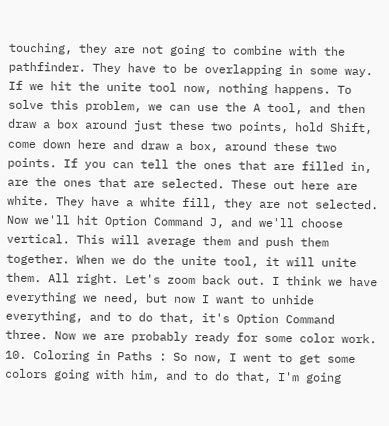touching, they are not going to combine with the pathfinder. They have to be overlapping in some way. If we hit the unite tool now, nothing happens. To solve this problem, we can use the A tool, and then draw a box around just these two points, hold Shift, come down here and draw a box, around these two points. If you can tell the ones that are filled in, are the ones that are selected. These out here are white. They have a white fill, they are not selected. Now we'll hit Option Command J, and we'll choose vertical. This will average them and push them together. When we do the unite tool, it will unite them. All right. Let's zoom back out. I think we have everything we need, but now I want to unhide everything, and to do that, it's Option Command three. Now we are probably ready for some color work. 10. Coloring in Paths : So now, I went to get some colors going with him, and to do that, I'm going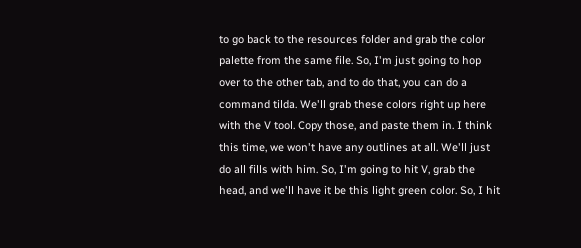to go back to the resources folder and grab the color palette from the same file. So, I'm just going to hop over to the other tab, and to do that, you can do a command tilda. We'll grab these colors right up here with the V tool. Copy those, and paste them in. I think this time, we won't have any outlines at all. We'll just do all fills with him. So, I'm going to hit V, grab the head, and we'll have it be this light green color. So, I hit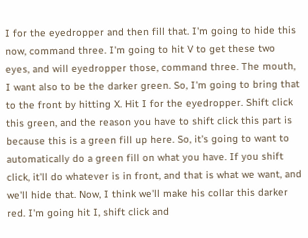I for the eyedropper and then fill that. I'm going to hide this now, command three. I'm going to hit V to get these two eyes, and will eyedropper those, command three. The mouth, I want also to be the darker green. So, I'm going to bring that to the front by hitting X. Hit I for the eyedropper. Shift click this green, and the reason you have to shift click this part is because this is a green fill up here. So, it's going to want to automatically do a green fill on what you have. If you shift click, it'll do whatever is in front, and that is what we want, and we'll hide that. Now, I think we'll make his collar this darker red. I'm going hit I, shift click and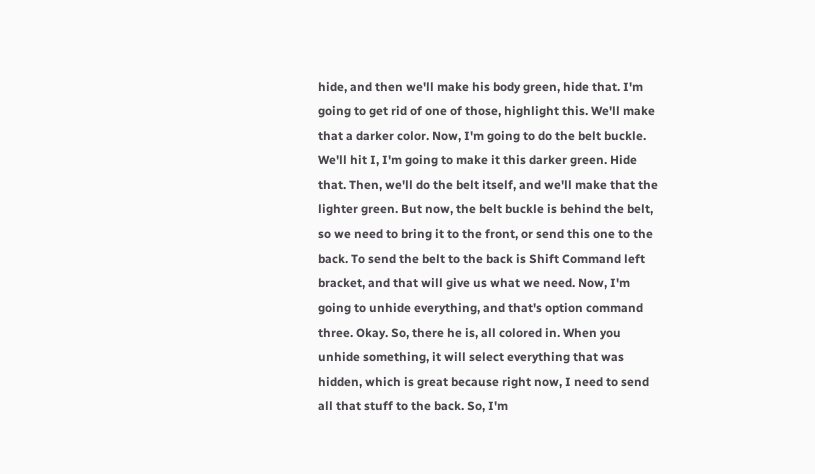hide, and then we'll make his body green, hide that. I'm going to get rid of one of those, highlight this. We'll make that a darker color. Now, I'm going to do the belt buckle. We'll hit I, I'm going to make it this darker green. Hide that. Then, we'll do the belt itself, and we'll make that the lighter green. But now, the belt buckle is behind the belt, so we need to bring it to the front, or send this one to the back. To send the belt to the back is Shift Command left bracket, and that will give us what we need. Now, I'm going to unhide everything, and that's option command three. Okay. So, there he is, all colored in. When you unhide something, it will select everything that was hidden, which is great because right now, I need to send all that stuff to the back. So, I'm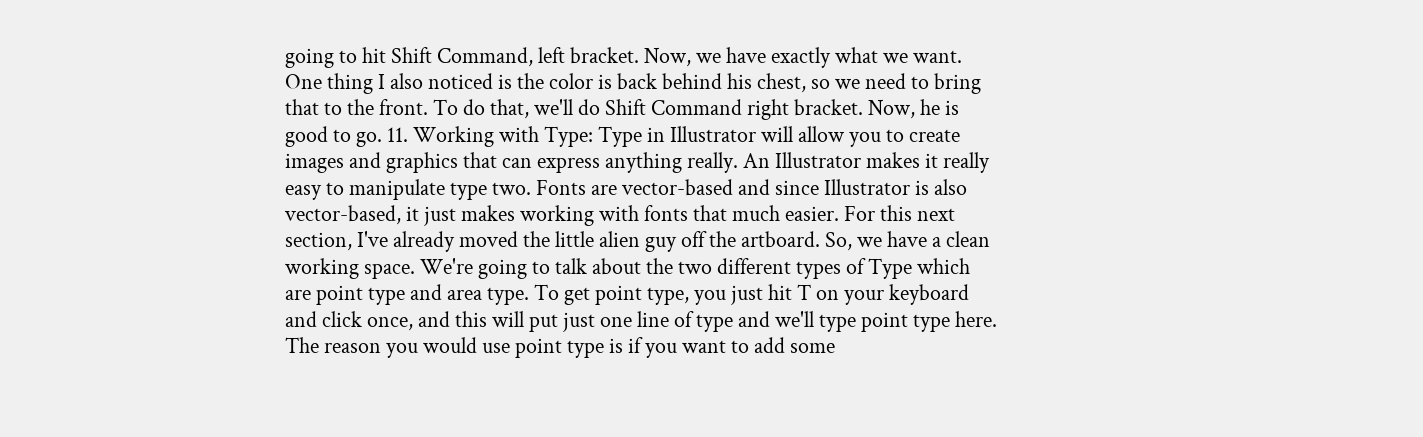going to hit Shift Command, left bracket. Now, we have exactly what we want. One thing I also noticed is the color is back behind his chest, so we need to bring that to the front. To do that, we'll do Shift Command right bracket. Now, he is good to go. 11. Working with Type: Type in Illustrator will allow you to create images and graphics that can express anything really. An Illustrator makes it really easy to manipulate type two. Fonts are vector-based and since Illustrator is also vector-based, it just makes working with fonts that much easier. For this next section, I've already moved the little alien guy off the artboard. So, we have a clean working space. We're going to talk about the two different types of Type which are point type and area type. To get point type, you just hit T on your keyboard and click once, and this will put just one line of type and we'll type point type here. The reason you would use point type is if you want to add some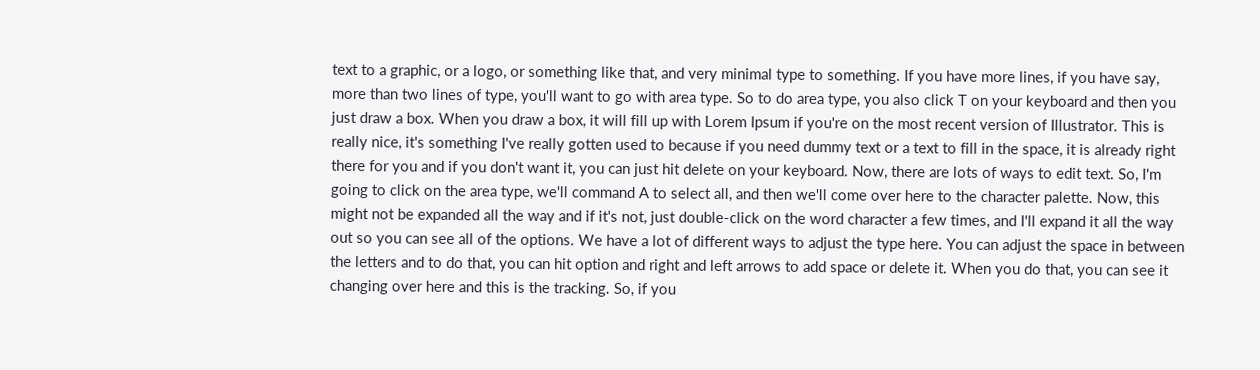text to a graphic, or a logo, or something like that, and very minimal type to something. If you have more lines, if you have say, more than two lines of type, you'll want to go with area type. So to do area type, you also click T on your keyboard and then you just draw a box. When you draw a box, it will fill up with Lorem Ipsum if you're on the most recent version of Illustrator. This is really nice, it's something I've really gotten used to because if you need dummy text or a text to fill in the space, it is already right there for you and if you don't want it, you can just hit delete on your keyboard. Now, there are lots of ways to edit text. So, I'm going to click on the area type, we'll command A to select all, and then we'll come over here to the character palette. Now, this might not be expanded all the way and if it's not, just double-click on the word character a few times, and I'll expand it all the way out so you can see all of the options. We have a lot of different ways to adjust the type here. You can adjust the space in between the letters and to do that, you can hit option and right and left arrows to add space or delete it. When you do that, you can see it changing over here and this is the tracking. So, if you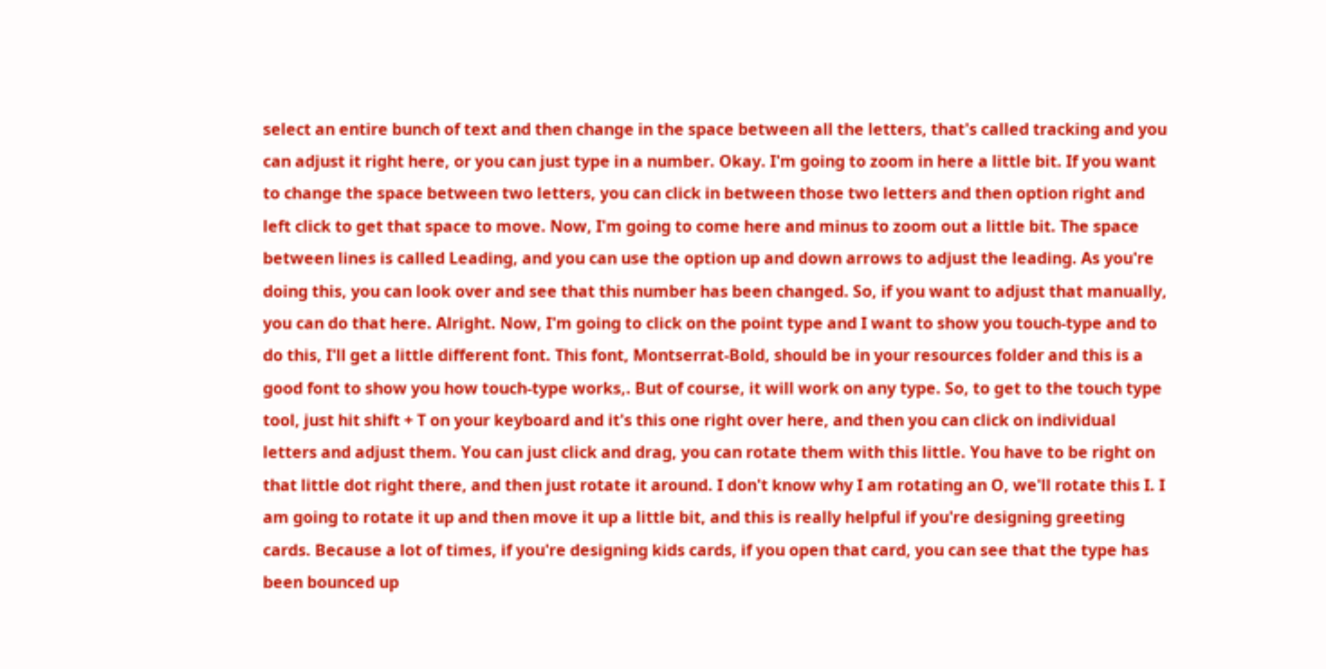select an entire bunch of text and then change in the space between all the letters, that's called tracking and you can adjust it right here, or you can just type in a number. Okay. I'm going to zoom in here a little bit. If you want to change the space between two letters, you can click in between those two letters and then option right and left click to get that space to move. Now, I'm going to come here and minus to zoom out a little bit. The space between lines is called Leading, and you can use the option up and down arrows to adjust the leading. As you're doing this, you can look over and see that this number has been changed. So, if you want to adjust that manually, you can do that here. Alright. Now, I'm going to click on the point type and I want to show you touch-type and to do this, I'll get a little different font. This font, Montserrat-Bold, should be in your resources folder and this is a good font to show you how touch-type works,. But of course, it will work on any type. So, to get to the touch type tool, just hit shift + T on your keyboard and it's this one right over here, and then you can click on individual letters and adjust them. You can just click and drag, you can rotate them with this little. You have to be right on that little dot right there, and then just rotate it around. I don't know why I am rotating an O, we'll rotate this I. I am going to rotate it up and then move it up a little bit, and this is really helpful if you're designing greeting cards. Because a lot of times, if you're designing kids cards, if you open that card, you can see that the type has been bounced up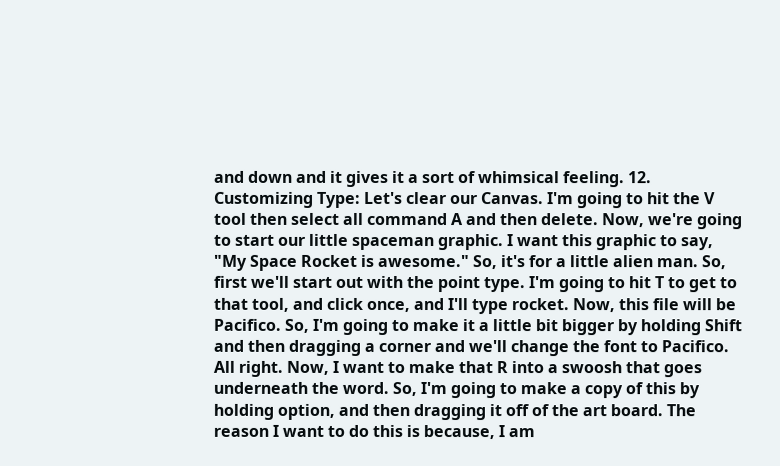and down and it gives it a sort of whimsical feeling. 12. Customizing Type: Let's clear our Canvas. I'm going to hit the V tool then select all command A and then delete. Now, we're going to start our little spaceman graphic. I want this graphic to say, "My Space Rocket is awesome." So, it's for a little alien man. So, first we'll start out with the point type. I'm going to hit T to get to that tool, and click once, and I'll type rocket. Now, this file will be Pacifico. So, I'm going to make it a little bit bigger by holding Shift and then dragging a corner and we'll change the font to Pacifico. All right. Now, I want to make that R into a swoosh that goes underneath the word. So, I'm going to make a copy of this by holding option, and then dragging it off of the art board. The reason I want to do this is because, I am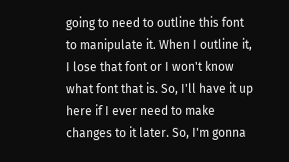going to need to outline this font to manipulate it. When I outline it, I lose that font or I won't know what font that is. So, I'll have it up here if I ever need to make changes to it later. So, I'm gonna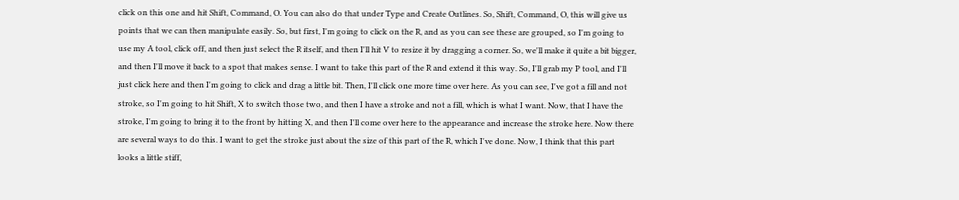click on this one and hit Shift, Command, O. You can also do that under Type and Create Outlines. So, Shift, Command, O, this will give us points that we can then manipulate easily. So, but first, I'm going to click on the R, and as you can see these are grouped, so I'm going to use my A tool, click off, and then just select the R itself, and then I'll hit V to resize it by dragging a corner. So, we'll make it quite a bit bigger, and then I'll move it back to a spot that makes sense. I want to take this part of the R and extend it this way. So, I'll grab my P tool, and I'll just click here and then I'm going to click and drag a little bit. Then, I'll click one more time over here. As you can see, I've got a fill and not stroke, so I'm going to hit Shift, X to switch those two, and then I have a stroke and not a fill, which is what I want. Now, that I have the stroke, I'm going to bring it to the front by hitting X, and then I'll come over here to the appearance and increase the stroke here. Now there are several ways to do this. I want to get the stroke just about the size of this part of the R, which I've done. Now, I think that this part looks a little stiff,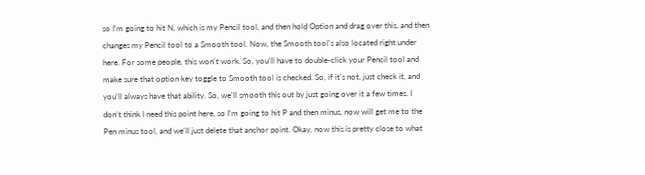so I'm going to hit N, which is my Pencil tool, and then hold Option and drag over this, and then changes my Pencil tool to a Smooth tool. Now, the Smooth tool's also located right under here. For some people, this won't work. So, you'll have to double-click your Pencil tool and make sure that option key toggle to Smooth tool is checked. So, if it's not, just check it, and you'll always have that ability. So, we'll smooth this out by just going over it a few times. I don't think I need this point here, so I'm going to hit P and then minus, now will get me to the Pen minus tool, and we'll just delete that anchor point. Okay, now this is pretty close to what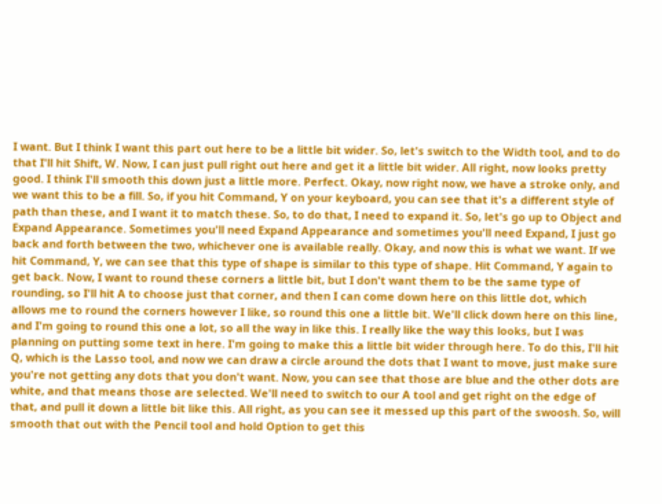I want. But I think I want this part out here to be a little bit wider. So, let's switch to the Width tool, and to do that I'll hit Shift, W. Now, I can just pull right out here and get it a little bit wider. All right, now looks pretty good. I think I'll smooth this down just a little more. Perfect. Okay, now right now, we have a stroke only, and we want this to be a fill. So, if you hit Command, Y on your keyboard, you can see that it's a different style of path than these, and I want it to match these. So, to do that, I need to expand it. So, let's go up to Object and Expand Appearance. Sometimes you'll need Expand Appearance and sometimes you'll need Expand, I just go back and forth between the two, whichever one is available really. Okay, and now this is what we want. If we hit Command, Y, we can see that this type of shape is similar to this type of shape. Hit Command, Y again to get back. Now, I want to round these corners a little bit, but I don't want them to be the same type of rounding, so I'll hit A to choose just that corner, and then I can come down here on this little dot, which allows me to round the corners however I like, so round this one a little bit. We'll click down here on this line, and I'm going to round this one a lot, so all the way in like this. I really like the way this looks, but I was planning on putting some text in here. I'm going to make this a little bit wider through here. To do this, I'll hit Q, which is the Lasso tool, and now we can draw a circle around the dots that I want to move, just make sure you're not getting any dots that you don't want. Now, you can see that those are blue and the other dots are white, and that means those are selected. We'll need to switch to our A tool and get right on the edge of that, and pull it down a little bit like this. All right, as you can see it messed up this part of the swoosh. So, will smooth that out with the Pencil tool and hold Option to get this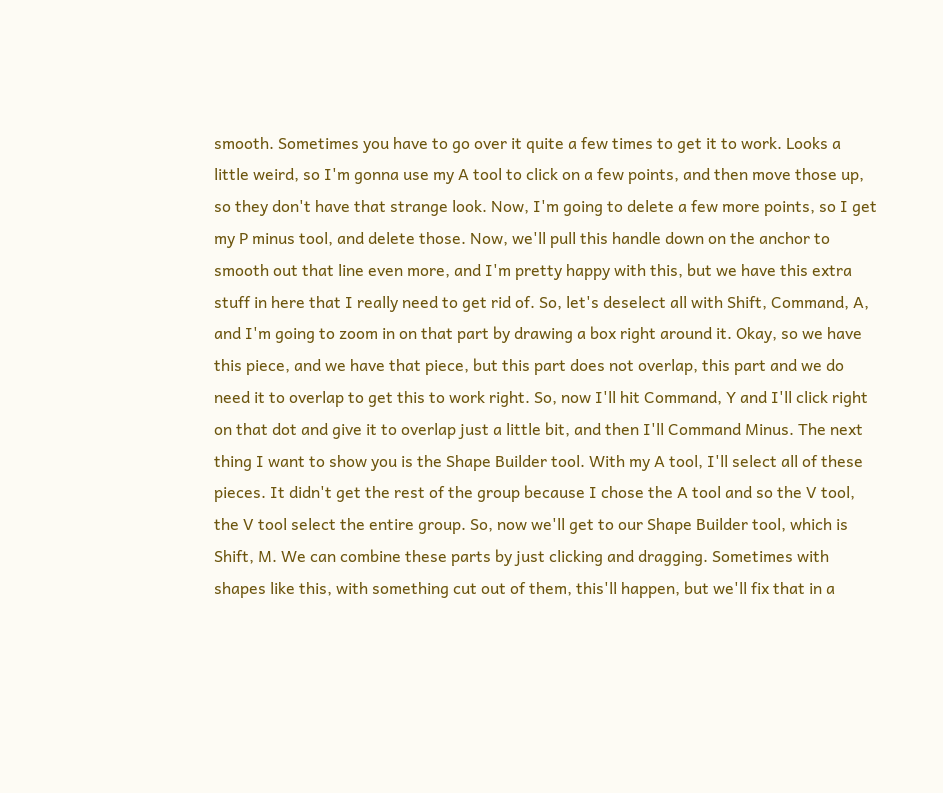smooth. Sometimes you have to go over it quite a few times to get it to work. Looks a little weird, so I'm gonna use my A tool to click on a few points, and then move those up, so they don't have that strange look. Now, I'm going to delete a few more points, so I get my P minus tool, and delete those. Now, we'll pull this handle down on the anchor to smooth out that line even more, and I'm pretty happy with this, but we have this extra stuff in here that I really need to get rid of. So, let's deselect all with Shift, Command, A, and I'm going to zoom in on that part by drawing a box right around it. Okay, so we have this piece, and we have that piece, but this part does not overlap, this part and we do need it to overlap to get this to work right. So, now I'll hit Command, Y and I'll click right on that dot and give it to overlap just a little bit, and then I'll Command Minus. The next thing I want to show you is the Shape Builder tool. With my A tool, I'll select all of these pieces. It didn't get the rest of the group because I chose the A tool and so the V tool, the V tool select the entire group. So, now we'll get to our Shape Builder tool, which is Shift, M. We can combine these parts by just clicking and dragging. Sometimes with shapes like this, with something cut out of them, this'll happen, but we'll fix that in a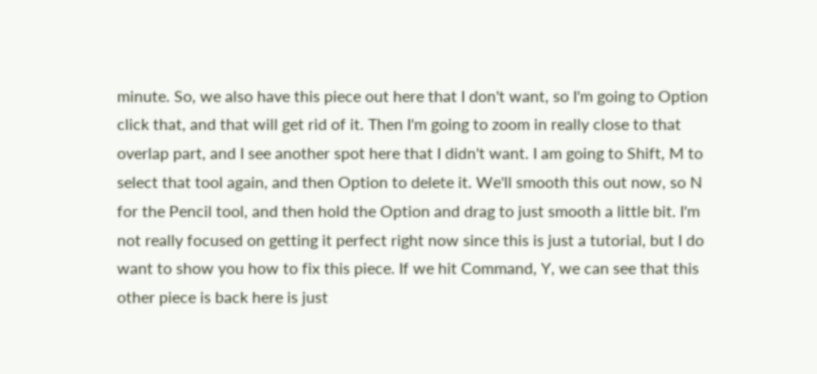minute. So, we also have this piece out here that I don't want, so I'm going to Option click that, and that will get rid of it. Then I'm going to zoom in really close to that overlap part, and I see another spot here that I didn't want. I am going to Shift, M to select that tool again, and then Option to delete it. We'll smooth this out now, so N for the Pencil tool, and then hold the Option and drag to just smooth a little bit. I'm not really focused on getting it perfect right now since this is just a tutorial, but I do want to show you how to fix this piece. If we hit Command, Y, we can see that this other piece is back here is just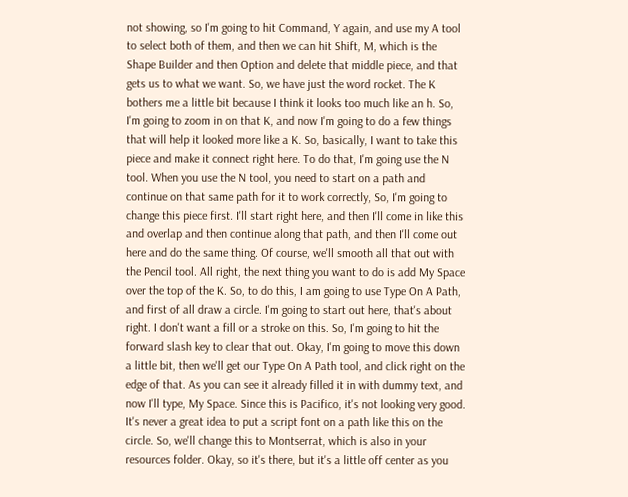not showing, so I'm going to hit Command, Y again, and use my A tool to select both of them, and then we can hit Shift, M, which is the Shape Builder and then Option and delete that middle piece, and that gets us to what we want. So, we have just the word rocket. The K bothers me a little bit because I think it looks too much like an h. So, I'm going to zoom in on that K, and now I'm going to do a few things that will help it looked more like a K. So, basically, I want to take this piece and make it connect right here. To do that, I'm going use the N tool. When you use the N tool, you need to start on a path and continue on that same path for it to work correctly, So, I'm going to change this piece first. I'll start right here, and then I'll come in like this and overlap and then continue along that path, and then I'll come out here and do the same thing. Of course, we'll smooth all that out with the Pencil tool. All right, the next thing you want to do is add My Space over the top of the K. So, to do this, I am going to use Type On A Path, and first of all draw a circle. I'm going to start out here, that's about right. I don't want a fill or a stroke on this. So, I'm going to hit the forward slash key to clear that out. Okay, I'm going to move this down a little bit, then we'll get our Type On A Path tool, and click right on the edge of that. As you can see it already filled it in with dummy text, and now I'll type, My Space. Since this is Pacifico, it's not looking very good. It's never a great idea to put a script font on a path like this on the circle. So, we'll change this to Montserrat, which is also in your resources folder. Okay, so it's there, but it's a little off center as you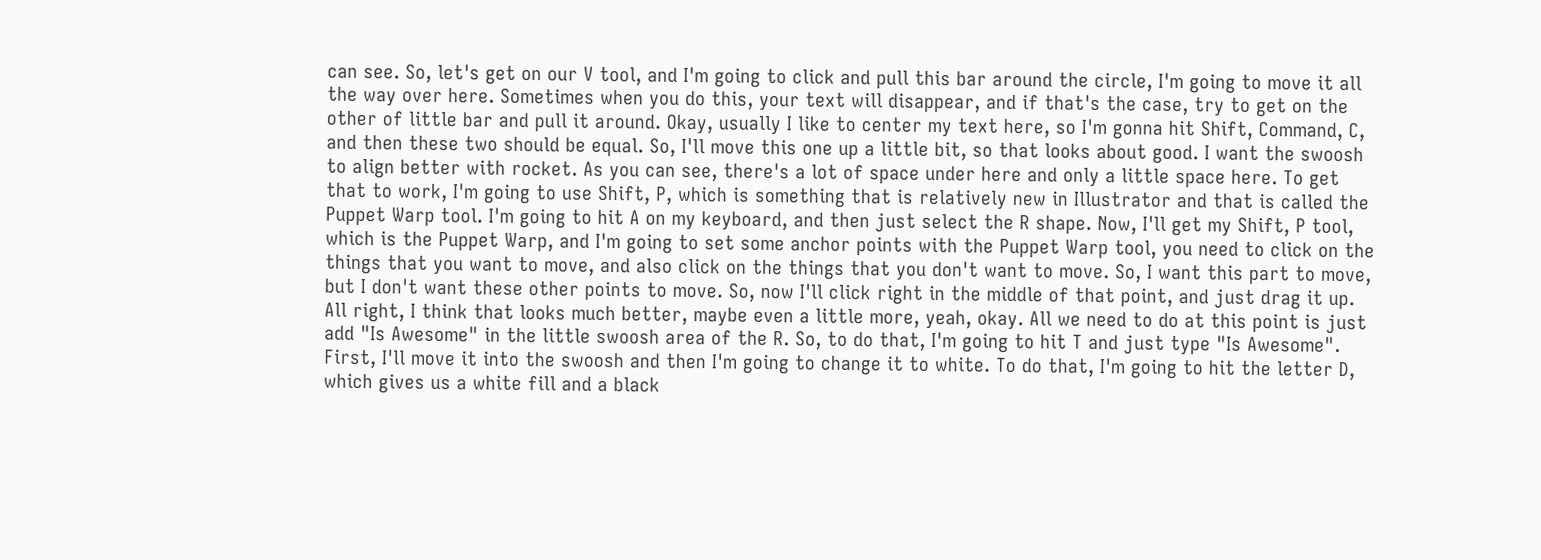can see. So, let's get on our V tool, and I'm going to click and pull this bar around the circle, I'm going to move it all the way over here. Sometimes when you do this, your text will disappear, and if that's the case, try to get on the other of little bar and pull it around. Okay, usually I like to center my text here, so I'm gonna hit Shift, Command, C, and then these two should be equal. So, I'll move this one up a little bit, so that looks about good. I want the swoosh to align better with rocket. As you can see, there's a lot of space under here and only a little space here. To get that to work, I'm going to use Shift, P, which is something that is relatively new in Illustrator and that is called the Puppet Warp tool. I'm going to hit A on my keyboard, and then just select the R shape. Now, I'll get my Shift, P tool, which is the Puppet Warp, and I'm going to set some anchor points with the Puppet Warp tool, you need to click on the things that you want to move, and also click on the things that you don't want to move. So, I want this part to move, but I don't want these other points to move. So, now I'll click right in the middle of that point, and just drag it up. All right, I think that looks much better, maybe even a little more, yeah, okay. All we need to do at this point is just add "Is Awesome" in the little swoosh area of the R. So, to do that, I'm going to hit T and just type "Is Awesome". First, I'll move it into the swoosh and then I'm going to change it to white. To do that, I'm going to hit the letter D, which gives us a white fill and a black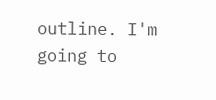outline. I'm going to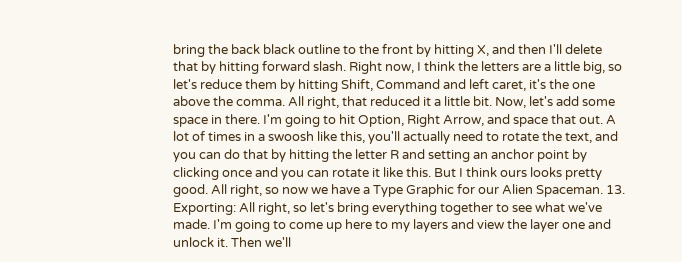bring the back black outline to the front by hitting X, and then I'll delete that by hitting forward slash. Right now, I think the letters are a little big, so let's reduce them by hitting Shift, Command and left caret, it's the one above the comma. All right, that reduced it a little bit. Now, let's add some space in there. I'm going to hit Option, Right Arrow, and space that out. A lot of times in a swoosh like this, you'll actually need to rotate the text, and you can do that by hitting the letter R and setting an anchor point by clicking once and you can rotate it like this. But I think ours looks pretty good. All right, so now we have a Type Graphic for our Alien Spaceman. 13. Exporting: All right, so let's bring everything together to see what we've made. I'm going to come up here to my layers and view the layer one and unlock it. Then we'll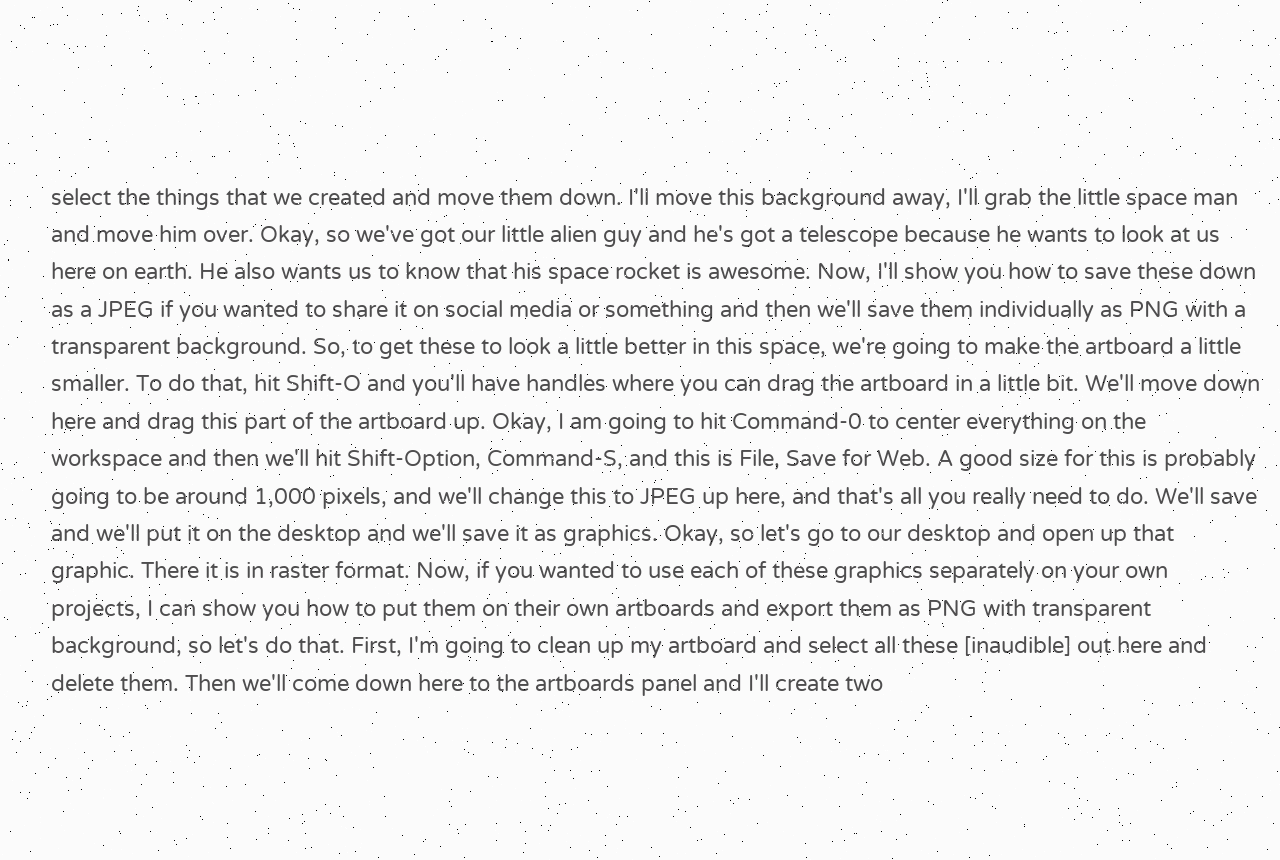select the things that we created and move them down. I'll move this background away, I'll grab the little space man and move him over. Okay, so we've got our little alien guy and he's got a telescope because he wants to look at us here on earth. He also wants us to know that his space rocket is awesome. Now, I'll show you how to save these down as a JPEG if you wanted to share it on social media or something and then we'll save them individually as PNG with a transparent background. So, to get these to look a little better in this space, we're going to make the artboard a little smaller. To do that, hit Shift-O and you'll have handles where you can drag the artboard in a little bit. We'll move down here and drag this part of the artboard up. Okay, I am going to hit Command-0 to center everything on the workspace and then we'll hit Shift-Option, Command-S, and this is File, Save for Web. A good size for this is probably going to be around 1,000 pixels, and we'll change this to JPEG up here, and that's all you really need to do. We'll save and we'll put it on the desktop and we'll save it as graphics. Okay, so let's go to our desktop and open up that graphic. There it is in raster format. Now, if you wanted to use each of these graphics separately on your own projects, I can show you how to put them on their own artboards and export them as PNG with transparent background, so let's do that. First, I'm going to clean up my artboard and select all these [inaudible] out here and delete them. Then we'll come down here to the artboards panel and I'll create two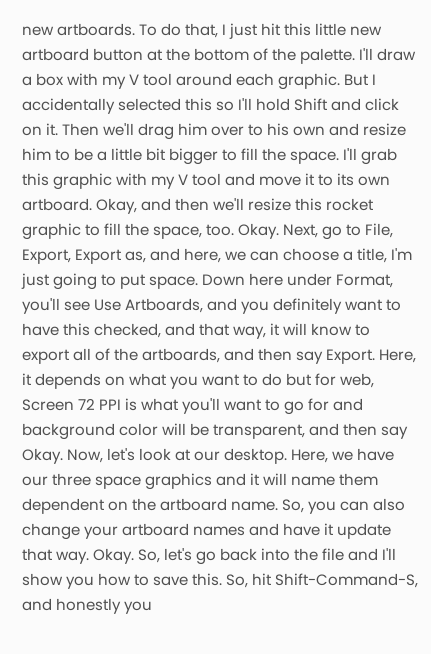new artboards. To do that, I just hit this little new artboard button at the bottom of the palette. I'll draw a box with my V tool around each graphic. But I accidentally selected this so I'll hold Shift and click on it. Then we'll drag him over to his own and resize him to be a little bit bigger to fill the space. I'll grab this graphic with my V tool and move it to its own artboard. Okay, and then we'll resize this rocket graphic to fill the space, too. Okay. Next, go to File, Export, Export as, and here, we can choose a title, I'm just going to put space. Down here under Format, you'll see Use Artboards, and you definitely want to have this checked, and that way, it will know to export all of the artboards, and then say Export. Here, it depends on what you want to do but for web, Screen 72 PPI is what you'll want to go for and background color will be transparent, and then say Okay. Now, let's look at our desktop. Here, we have our three space graphics and it will name them dependent on the artboard name. So, you can also change your artboard names and have it update that way. Okay. So, let's go back into the file and I'll show you how to save this. So, hit Shift-Command-S, and honestly you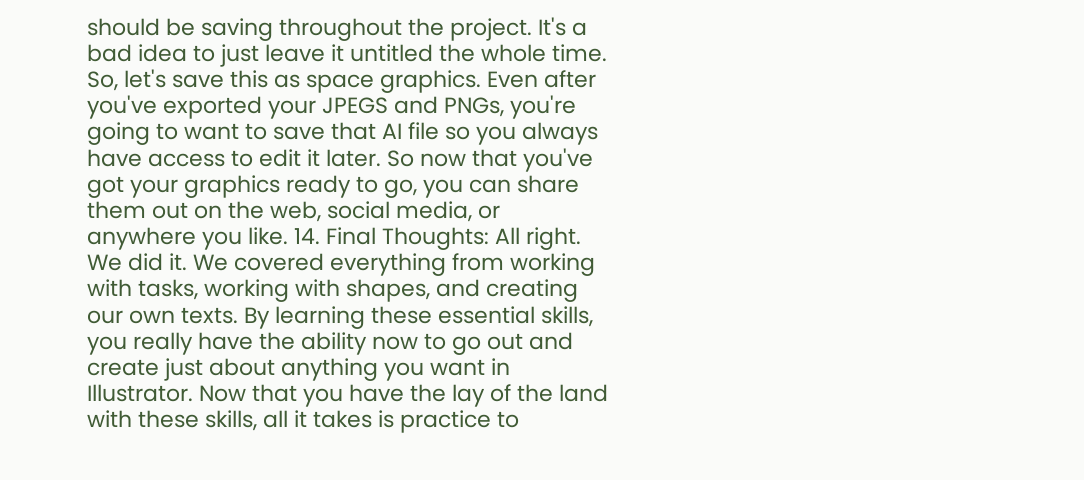should be saving throughout the project. It's a bad idea to just leave it untitled the whole time. So, let's save this as space graphics. Even after you've exported your JPEGS and PNGs, you're going to want to save that AI file so you always have access to edit it later. So now that you've got your graphics ready to go, you can share them out on the web, social media, or anywhere you like. 14. Final Thoughts: All right. We did it. We covered everything from working with tasks, working with shapes, and creating our own texts. By learning these essential skills, you really have the ability now to go out and create just about anything you want in Illustrator. Now that you have the lay of the land with these skills, all it takes is practice to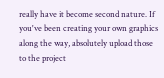really have it become second nature. If you've been creating your own graphics along the way, absolutely upload those to the project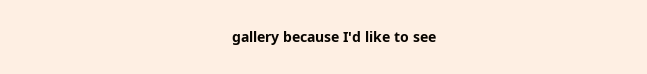gallery because I'd like to see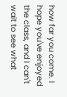how far you come. I hope you've enjoyed the class, and I can't wait to see what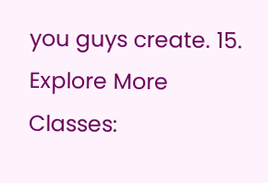you guys create. 15. Explore More Classes: